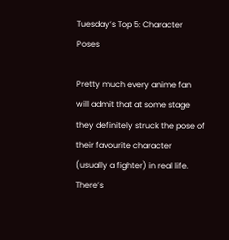Tuesday’s Top 5: Character Poses

Pretty much every anime fan will admit that at some stage they definitely struck the pose of their favourite character (usually a fighter) in real life. There’s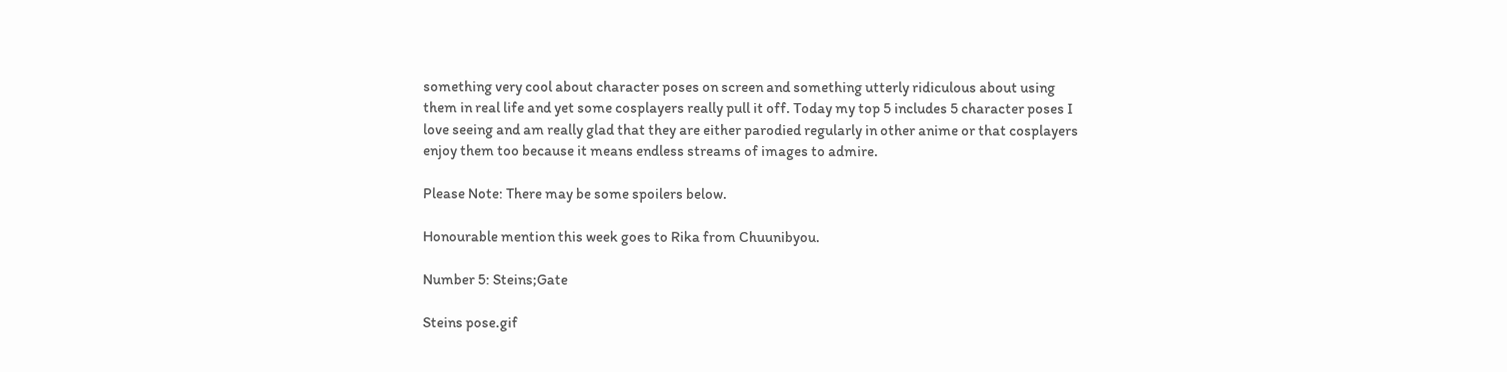something very cool about character poses on screen and something utterly ridiculous about using them in real life and yet some cosplayers really pull it off. Today my top 5 includes 5 character poses I love seeing and am really glad that they are either parodied regularly in other anime or that cosplayers enjoy them too because it means endless streams of images to admire.

Please Note: There may be some spoilers below.

Honourable mention this week goes to Rika from Chuunibyou.

Number 5: Steins;Gate

Steins pose.gif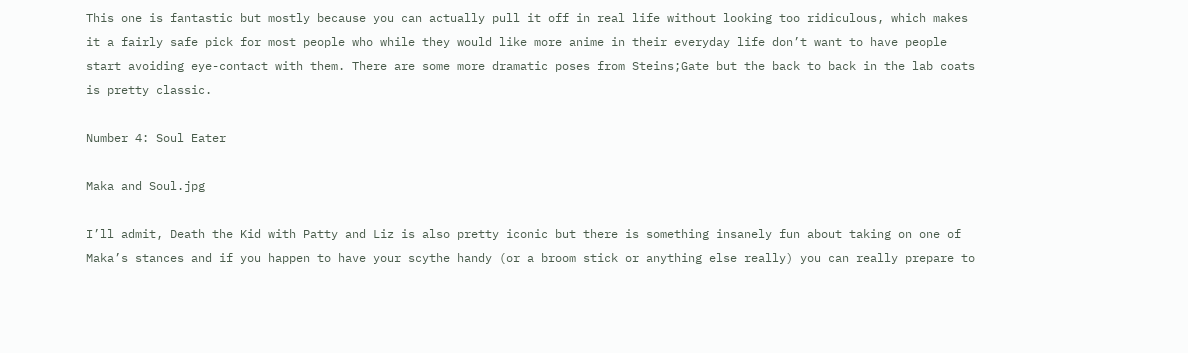This one is fantastic but mostly because you can actually pull it off in real life without looking too ridiculous, which makes it a fairly safe pick for most people who while they would like more anime in their everyday life don’t want to have people start avoiding eye-contact with them. There are some more dramatic poses from Steins;Gate but the back to back in the lab coats is pretty classic.

Number 4: Soul Eater

Maka and Soul.jpg

I’ll admit, Death the Kid with Patty and Liz is also pretty iconic but there is something insanely fun about taking on one of Maka’s stances and if you happen to have your scythe handy (or a broom stick or anything else really) you can really prepare to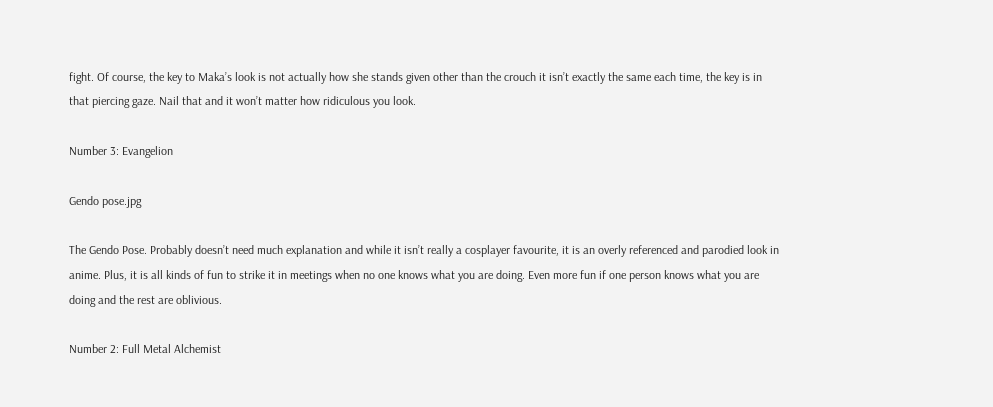fight. Of course, the key to Maka’s look is not actually how she stands given other than the crouch it isn’t exactly the same each time, the key is in that piercing gaze. Nail that and it won’t matter how ridiculous you look.

Number 3: Evangelion

Gendo pose.jpg

The Gendo Pose. Probably doesn’t need much explanation and while it isn’t really a cosplayer favourite, it is an overly referenced and parodied look in anime. Plus, it is all kinds of fun to strike it in meetings when no one knows what you are doing. Even more fun if one person knows what you are doing and the rest are oblivious.

Number 2: Full Metal Alchemist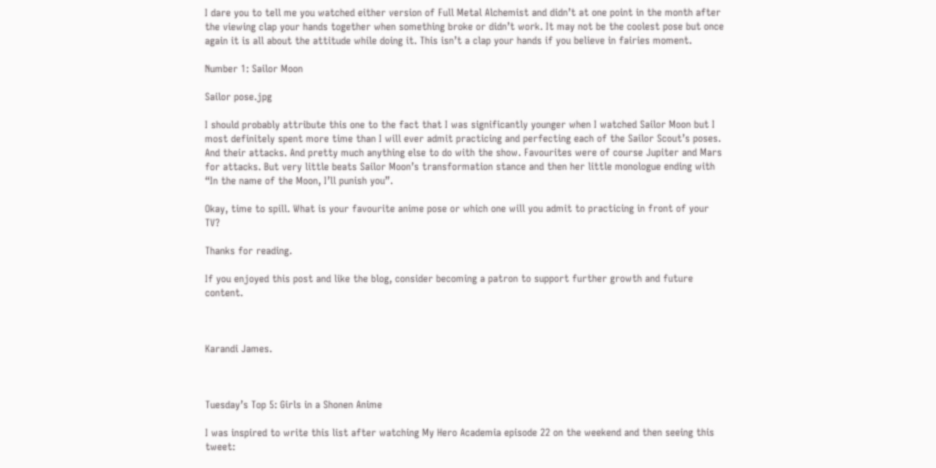I dare you to tell me you watched either version of Full Metal Alchemist and didn’t at one point in the month after the viewing clap your hands together when something broke or didn’t work. It may not be the coolest pose but once again it is all about the attitude while doing it. This isn’t a clap your hands if you believe in fairies moment.

Number 1: Sailor Moon

Sailor pose.jpg

I should probably attribute this one to the fact that I was significantly younger when I watched Sailor Moon but I most definitely spent more time than I will ever admit practicing and perfecting each of the Sailor Scout’s poses. And their attacks. And pretty much anything else to do with the show. Favourites were of course Jupiter and Mars for attacks. But very little beats Sailor Moon’s transformation stance and then her little monologue ending with “In the name of the Moon, I’ll punish you”.

Okay, time to spill. What is your favourite anime pose or which one will you admit to practicing in front of your TV?

Thanks for reading.

If you enjoyed this post and like the blog, consider becoming a patron to support further growth and future content.



Karandi James.



Tuesday’s Top 5: Girls in a Shonen Anime

I was inspired to write this list after watching My Hero Academia episode 22 on the weekend and then seeing this tweet: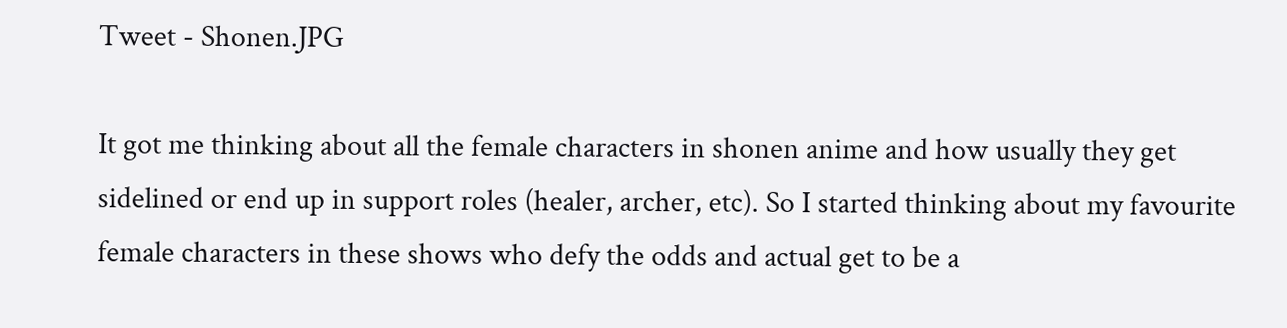Tweet - Shonen.JPG

It got me thinking about all the female characters in shonen anime and how usually they get sidelined or end up in support roles (healer, archer, etc). So I started thinking about my favourite female characters in these shows who defy the odds and actual get to be a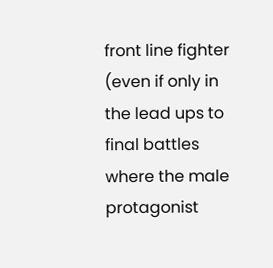front line fighter (even if only in the lead ups to final battles where the male protagonist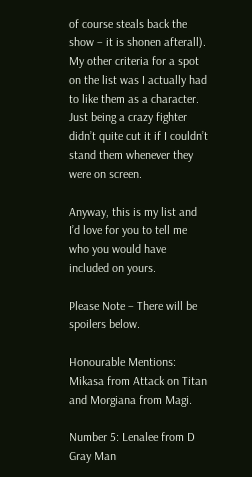of course steals back the show – it is shonen afterall). My other criteria for a spot on the list was I actually had to like them as a character. Just being a crazy fighter didn’t quite cut it if I couldn’t stand them whenever they were on screen.

Anyway, this is my list and I’d love for you to tell me who you would have included on yours.

Please Note – There will be spoilers below.

Honourable Mentions: Mikasa from Attack on Titan and Morgiana from Magi.

Number 5: Lenalee from D Gray Man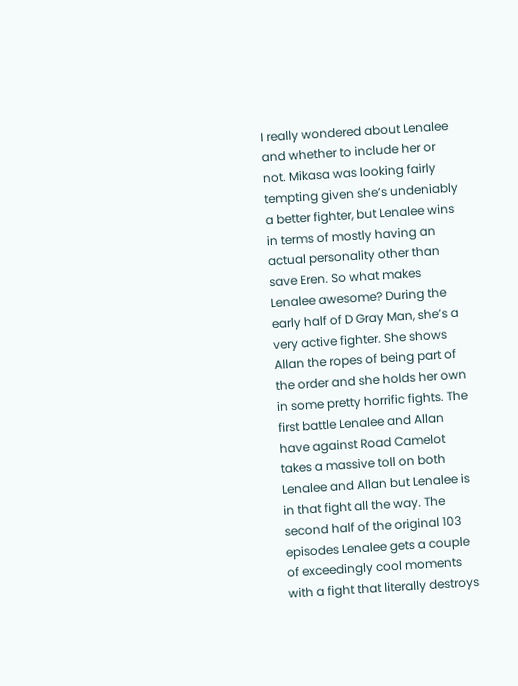I really wondered about Lenalee and whether to include her or not. Mikasa was looking fairly tempting given she’s undeniably a better fighter, but Lenalee wins in terms of mostly having an actual personality other than save Eren. So what makes Lenalee awesome? During the early half of D Gray Man, she’s a very active fighter. She shows Allan the ropes of being part of the order and she holds her own in some pretty horrific fights. The first battle Lenalee and Allan have against Road Camelot takes a massive toll on both Lenalee and Allan but Lenalee is in that fight all the way. The second half of the original 103 episodes Lenalee gets a couple of exceedingly cool moments with a fight that literally destroys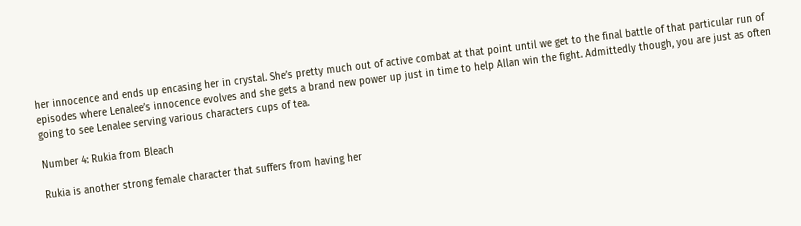her innocence and ends up encasing her in crystal. She’s pretty much out of active combat at that point until we get to the final battle of that particular run of episodes where Lenalee’s innocence evolves and she gets a brand new power up just in time to help Allan win the fight. Admittedly though, you are just as often going to see Lenalee serving various characters cups of tea.

Number 4: Rukia from Bleach

Rukia is another strong female character that suffers from having her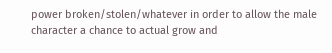power broken/stolen/whatever in order to allow the male character a chance to actual grow and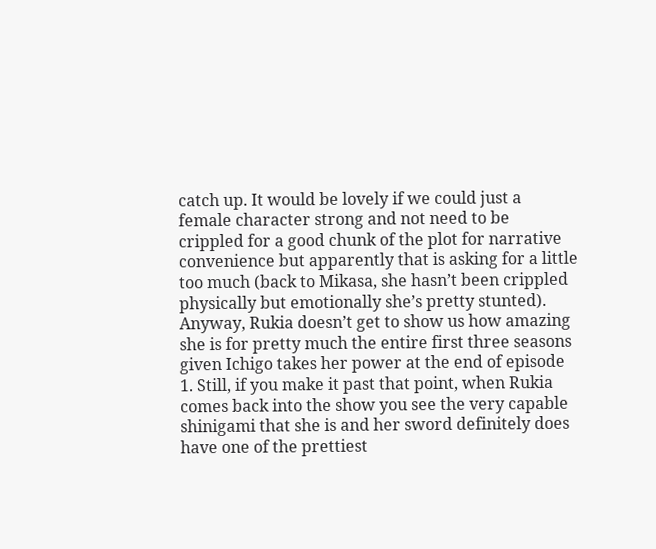catch up. It would be lovely if we could just a female character strong and not need to be crippled for a good chunk of the plot for narrative convenience but apparently that is asking for a little too much (back to Mikasa, she hasn’t been crippled physically but emotionally she’s pretty stunted). Anyway, Rukia doesn’t get to show us how amazing she is for pretty much the entire first three seasons given Ichigo takes her power at the end of episode 1. Still, if you make it past that point, when Rukia comes back into the show you see the very capable shinigami that she is and her sword definitely does have one of the prettiest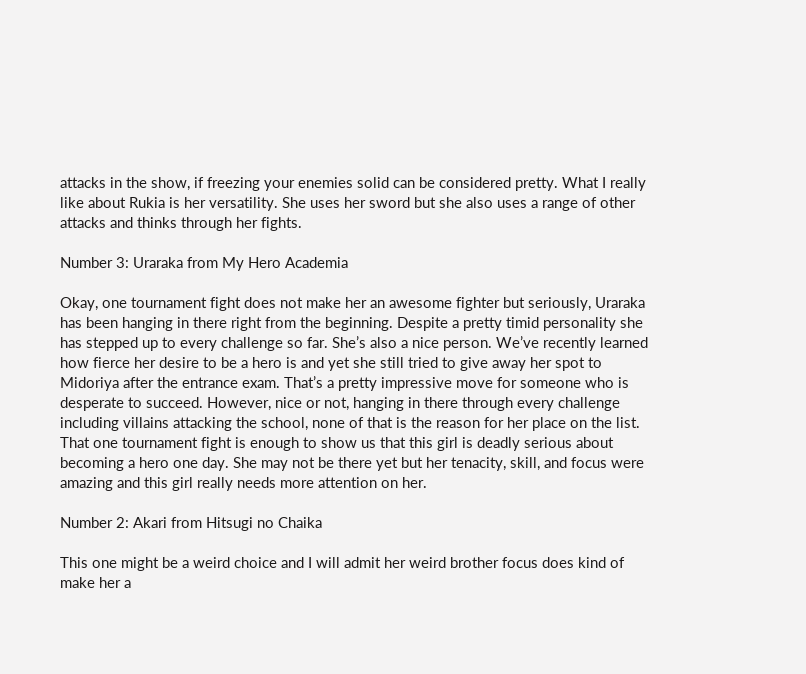attacks in the show, if freezing your enemies solid can be considered pretty. What I really like about Rukia is her versatility. She uses her sword but she also uses a range of other attacks and thinks through her fights.

Number 3: Uraraka from My Hero Academia

Okay, one tournament fight does not make her an awesome fighter but seriously, Uraraka has been hanging in there right from the beginning. Despite a pretty timid personality she has stepped up to every challenge so far. She’s also a nice person. We’ve recently learned how fierce her desire to be a hero is and yet she still tried to give away her spot to Midoriya after the entrance exam. That’s a pretty impressive move for someone who is desperate to succeed. However, nice or not, hanging in there through every challenge including villains attacking the school, none of that is the reason for her place on the list. That one tournament fight is enough to show us that this girl is deadly serious about becoming a hero one day. She may not be there yet but her tenacity, skill, and focus were amazing and this girl really needs more attention on her.

Number 2: Akari from Hitsugi no Chaika

This one might be a weird choice and I will admit her weird brother focus does kind of make her a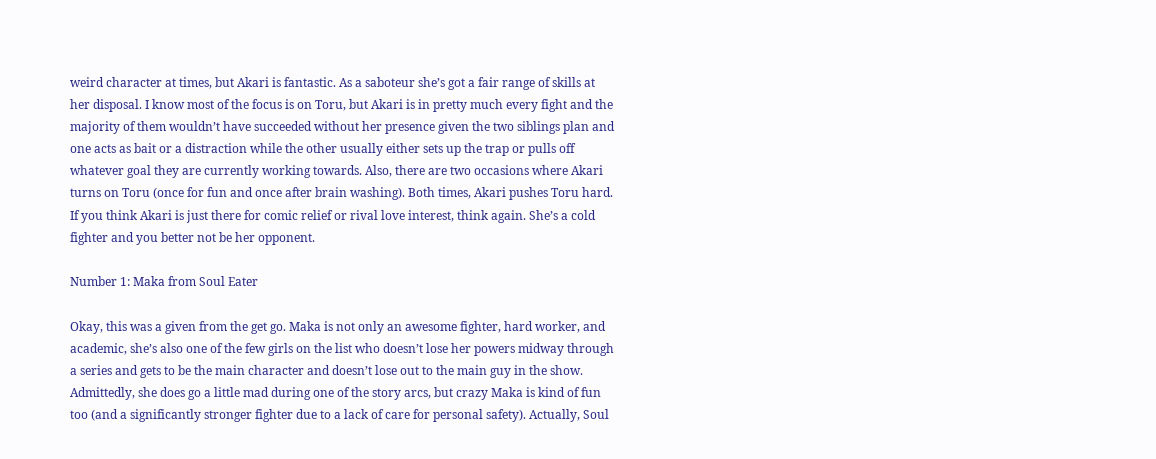weird character at times, but Akari is fantastic. As a saboteur she’s got a fair range of skills at her disposal. I know most of the focus is on Toru, but Akari is in pretty much every fight and the majority of them wouldn’t have succeeded without her presence given the two siblings plan and one acts as bait or a distraction while the other usually either sets up the trap or pulls off whatever goal they are currently working towards. Also, there are two occasions where Akari turns on Toru (once for fun and once after brain washing). Both times, Akari pushes Toru hard. If you think Akari is just there for comic relief or rival love interest, think again. She’s a cold fighter and you better not be her opponent.

Number 1: Maka from Soul Eater

Okay, this was a given from the get go. Maka is not only an awesome fighter, hard worker, and academic, she’s also one of the few girls on the list who doesn’t lose her powers midway through a series and gets to be the main character and doesn’t lose out to the main guy in the show. Admittedly, she does go a little mad during one of the story arcs, but crazy Maka is kind of fun too (and a significantly stronger fighter due to a lack of care for personal safety). Actually, Soul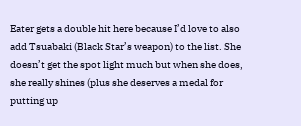Eater gets a double hit here because I’d love to also add Tsuabaki (Black Star’s weapon) to the list. She doesn’t get the spot light much but when she does, she really shines (plus she deserves a medal for putting up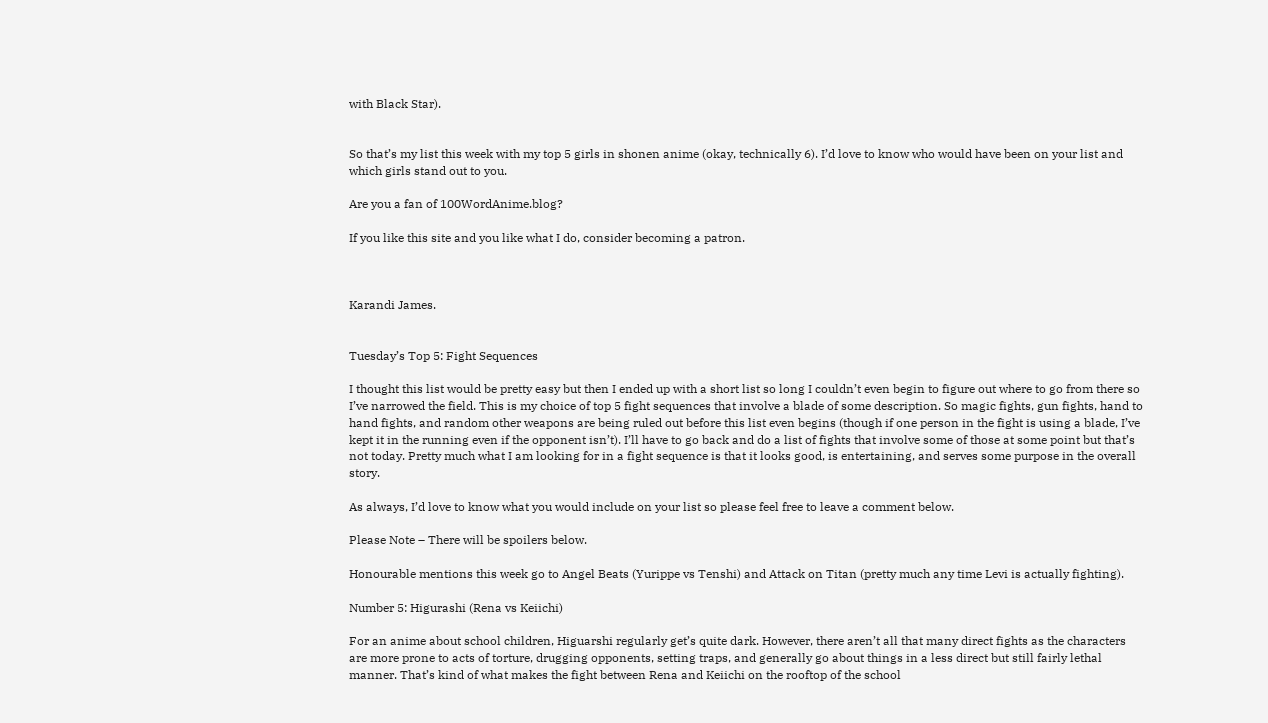with Black Star).


So that’s my list this week with my top 5 girls in shonen anime (okay, technically 6). I’d love to know who would have been on your list and which girls stand out to you.

Are you a fan of 100WordAnime.blog?

If you like this site and you like what I do, consider becoming a patron.



Karandi James.


Tuesday’s Top 5: Fight Sequences

I thought this list would be pretty easy but then I ended up with a short list so long I couldn’t even begin to figure out where to go from there so I’ve narrowed the field. This is my choice of top 5 fight sequences that involve a blade of some description. So magic fights, gun fights, hand to hand fights, and random other weapons are being ruled out before this list even begins (though if one person in the fight is using a blade, I’ve kept it in the running even if the opponent isn’t). I’ll have to go back and do a list of fights that involve some of those at some point but that’s not today. Pretty much what I am looking for in a fight sequence is that it looks good, is entertaining, and serves some purpose in the overall story.

As always, I’d love to know what you would include on your list so please feel free to leave a comment below.

Please Note – There will be spoilers below.

Honourable mentions this week go to Angel Beats (Yurippe vs Tenshi) and Attack on Titan (pretty much any time Levi is actually fighting).

Number 5: Higurashi (Rena vs Keiichi)

For an anime about school children, Higuarshi regularly get’s quite dark. However, there aren’t all that many direct fights as the characters are more prone to acts of torture, drugging opponents, setting traps, and generally go about things in a less direct but still fairly lethal manner. That’s kind of what makes the fight between Rena and Keiichi on the rooftop of the school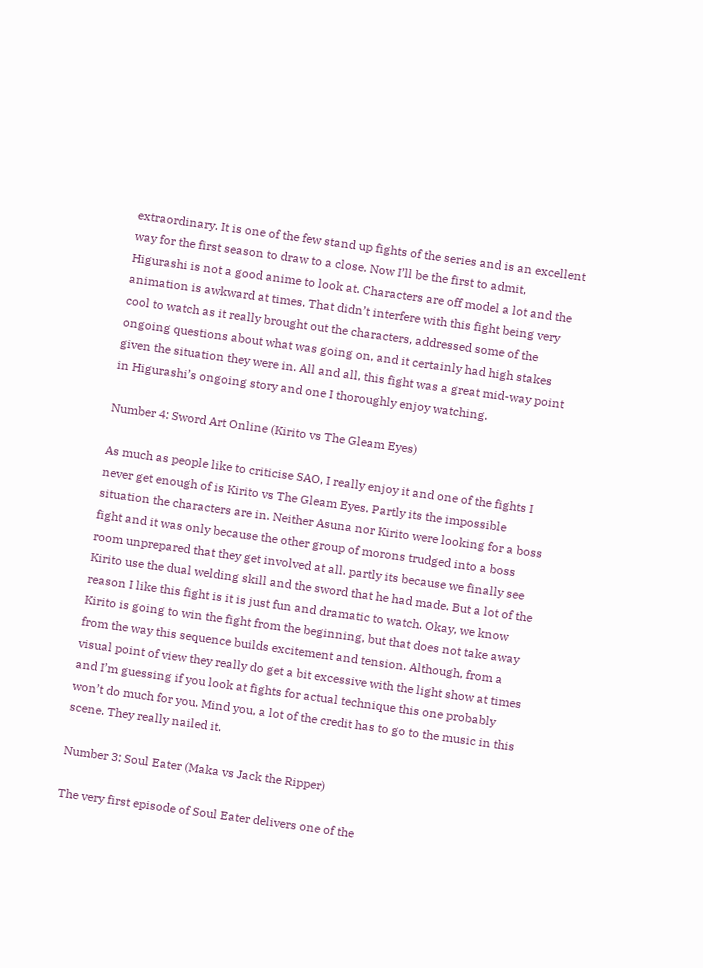extraordinary. It is one of the few stand up fights of the series and is an excellent way for the first season to draw to a close. Now I’ll be the first to admit, Higurashi is not a good anime to look at. Characters are off model a lot and the animation is awkward at times. That didn’t interfere with this fight being very cool to watch as it really brought out the characters, addressed some of the ongoing questions about what was going on, and it certainly had high stakes given the situation they were in. All and all, this fight was a great mid-way point in Higurashi’s ongoing story and one I thoroughly enjoy watching.

Number 4: Sword Art Online (Kirito vs The Gleam Eyes)

As much as people like to criticise SAO, I really enjoy it and one of the fights I never get enough of is Kirito vs The Gleam Eyes. Partly its the impossible situation the characters are in. Neither Asuna nor Kirito were looking for a boss fight and it was only because the other group of morons trudged into a boss room unprepared that they get involved at all. partly its because we finally see Kirito use the dual welding skill and the sword that he had made. But a lot of the reason I like this fight is it is just fun and dramatic to watch. Okay, we know Kirito is going to win the fight from the beginning, but that does not take away from the way this sequence builds excitement and tension. Although, from a visual point of view they really do get a bit excessive with the light show at times and I’m guessing if you look at fights for actual technique this one probably won’t do much for you. Mind you, a lot of the credit has to go to the music in this scene. They really nailed it.

Number 3: Soul Eater (Maka vs Jack the Ripper)

The very first episode of Soul Eater delivers one of the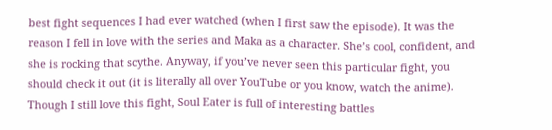best fight sequences I had ever watched (when I first saw the episode). It was the reason I fell in love with the series and Maka as a character. She’s cool, confident, and she is rocking that scythe. Anyway, if you’ve never seen this particular fight, you should check it out (it is literally all over YouTube or you know, watch the anime). Though I still love this fight, Soul Eater is full of interesting battles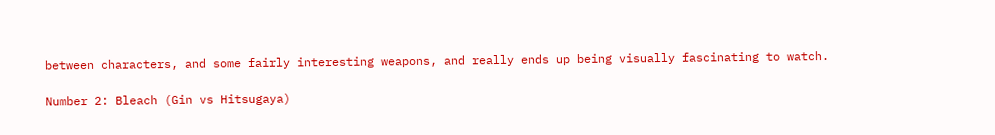between characters, and some fairly interesting weapons, and really ends up being visually fascinating to watch.

Number 2: Bleach (Gin vs Hitsugaya)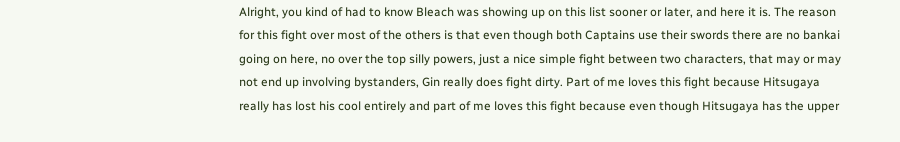Alright, you kind of had to know Bleach was showing up on this list sooner or later, and here it is. The reason for this fight over most of the others is that even though both Captains use their swords there are no bankai going on here, no over the top silly powers, just a nice simple fight between two characters, that may or may not end up involving bystanders, Gin really does fight dirty. Part of me loves this fight because Hitsugaya really has lost his cool entirely and part of me loves this fight because even though Hitsugaya has the upper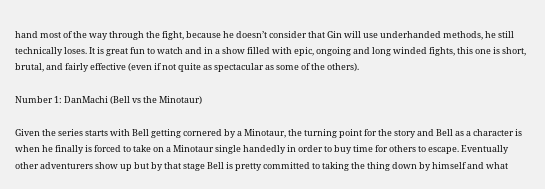hand most of the way through the fight, because he doesn’t consider that Gin will use underhanded methods, he still technically loses. It is great fun to watch and in a show filled with epic, ongoing and long winded fights, this one is short, brutal, and fairly effective (even if not quite as spectacular as some of the others).

Number 1: DanMachi (Bell vs the Minotaur)

Given the series starts with Bell getting cornered by a Minotaur, the turning point for the story and Bell as a character is when he finally is forced to take on a Minotaur single handedly in order to buy time for others to escape. Eventually other adventurers show up but by that stage Bell is pretty committed to taking the thing down by himself and what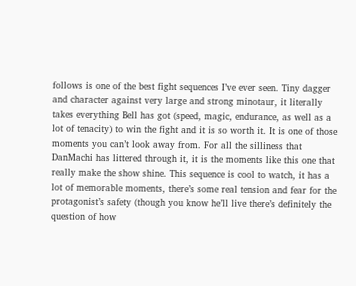follows is one of the best fight sequences I’ve ever seen. Tiny dagger and character against very large and strong minotaur, it literally takes everything Bell has got (speed, magic, endurance, as well as a lot of tenacity) to win the fight and it is so worth it. It is one of those moments you can’t look away from. For all the silliness that DanMachi has littered through it, it is the moments like this one that really make the show shine. This sequence is cool to watch, it has a lot of memorable moments, there’s some real tension and fear for the protagonist’s safety (though you know he’ll live there’s definitely the question of how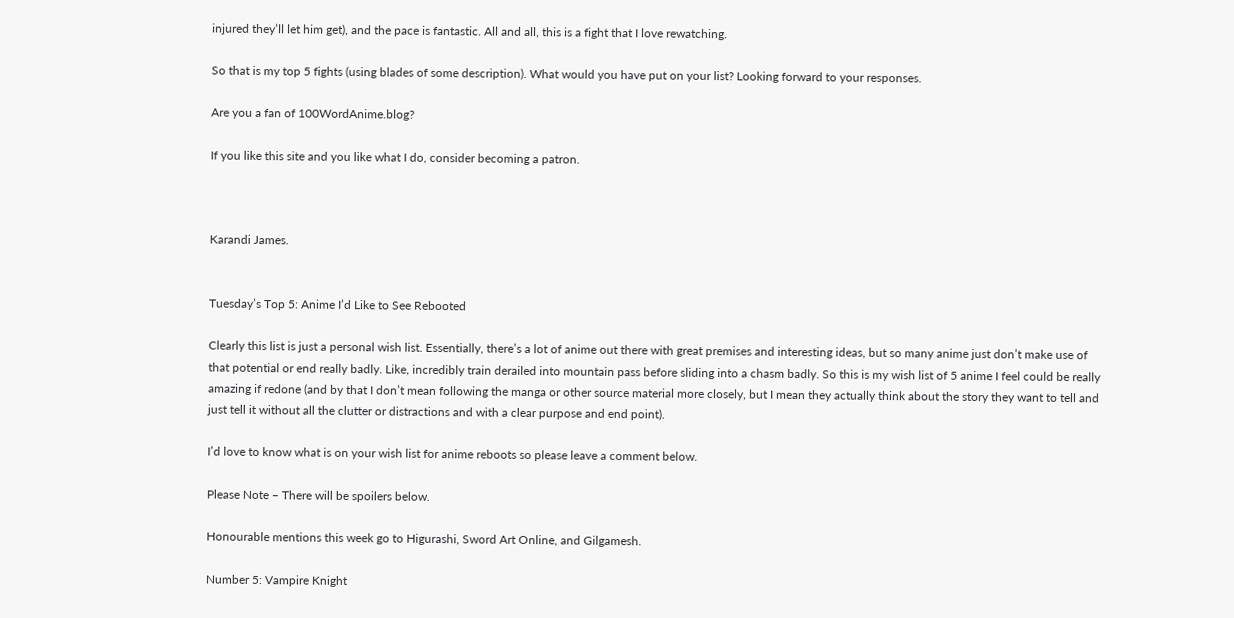injured they’ll let him get), and the pace is fantastic. All and all, this is a fight that I love rewatching.

So that is my top 5 fights (using blades of some description). What would you have put on your list? Looking forward to your responses.

Are you a fan of 100WordAnime.blog?

If you like this site and you like what I do, consider becoming a patron.



Karandi James.


Tuesday’s Top 5: Anime I’d Like to See Rebooted

Clearly this list is just a personal wish list. Essentially, there’s a lot of anime out there with great premises and interesting ideas, but so many anime just don’t make use of that potential or end really badly. Like, incredibly train derailed into mountain pass before sliding into a chasm badly. So this is my wish list of 5 anime I feel could be really amazing if redone (and by that I don’t mean following the manga or other source material more closely, but I mean they actually think about the story they want to tell and just tell it without all the clutter or distractions and with a clear purpose and end point).

I’d love to know what is on your wish list for anime reboots so please leave a comment below.

Please Note – There will be spoilers below.

Honourable mentions this week go to Higurashi, Sword Art Online, and Gilgamesh.

Number 5: Vampire Knight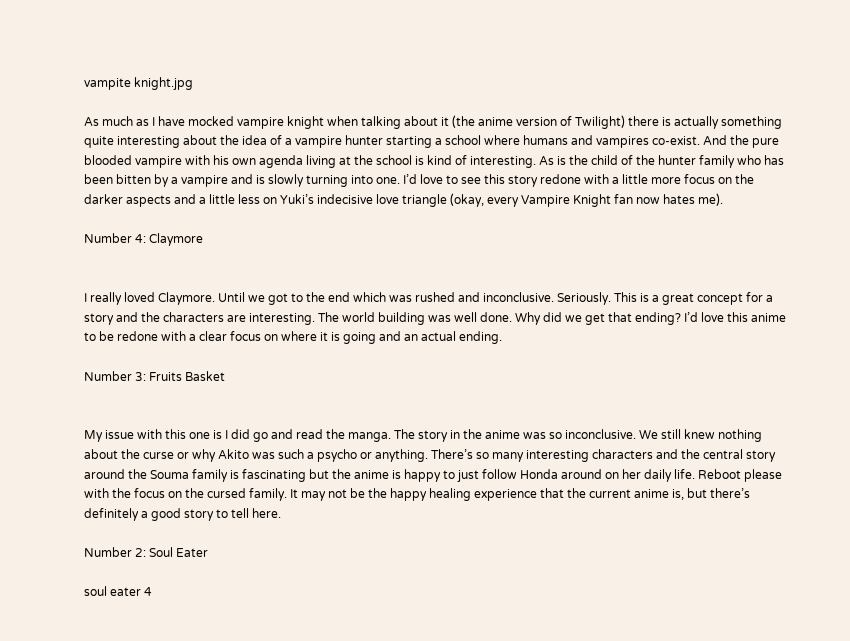vampite knight.jpg

As much as I have mocked vampire knight when talking about it (the anime version of Twilight) there is actually something quite interesting about the idea of a vampire hunter starting a school where humans and vampires co-exist. And the pure blooded vampire with his own agenda living at the school is kind of interesting. As is the child of the hunter family who has been bitten by a vampire and is slowly turning into one. I’d love to see this story redone with a little more focus on the darker aspects and a little less on Yuki’s indecisive love triangle (okay, every Vampire Knight fan now hates me).

Number 4: Claymore


I really loved Claymore. Until we got to the end which was rushed and inconclusive. Seriously. This is a great concept for a story and the characters are interesting. The world building was well done. Why did we get that ending? I’d love this anime to be redone with a clear focus on where it is going and an actual ending.

Number 3: Fruits Basket


My issue with this one is I did go and read the manga. The story in the anime was so inconclusive. We still knew nothing about the curse or why Akito was such a psycho or anything. There’s so many interesting characters and the central story around the Souma family is fascinating but the anime is happy to just follow Honda around on her daily life. Reboot please with the focus on the cursed family. It may not be the happy healing experience that the current anime is, but there’s definitely a good story to tell here.

Number 2: Soul Eater

soul eater 4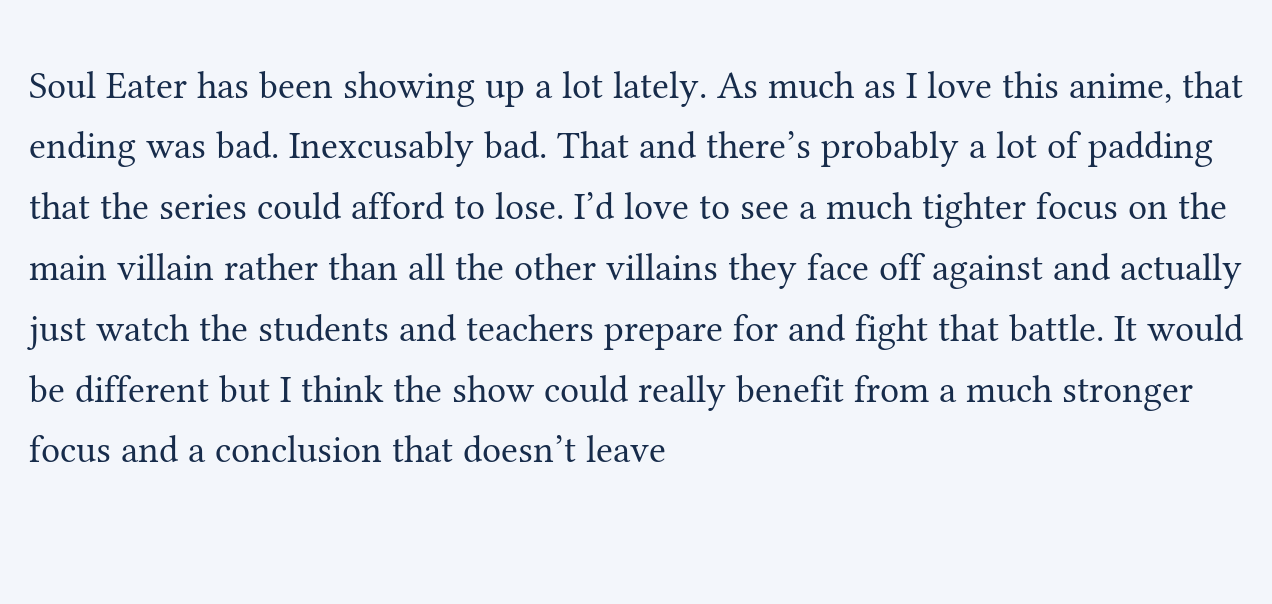Soul Eater has been showing up a lot lately. As much as I love this anime, that ending was bad. Inexcusably bad. That and there’s probably a lot of padding that the series could afford to lose. I’d love to see a much tighter focus on the main villain rather than all the other villains they face off against and actually just watch the students and teachers prepare for and fight that battle. It would be different but I think the show could really benefit from a much stronger focus and a conclusion that doesn’t leave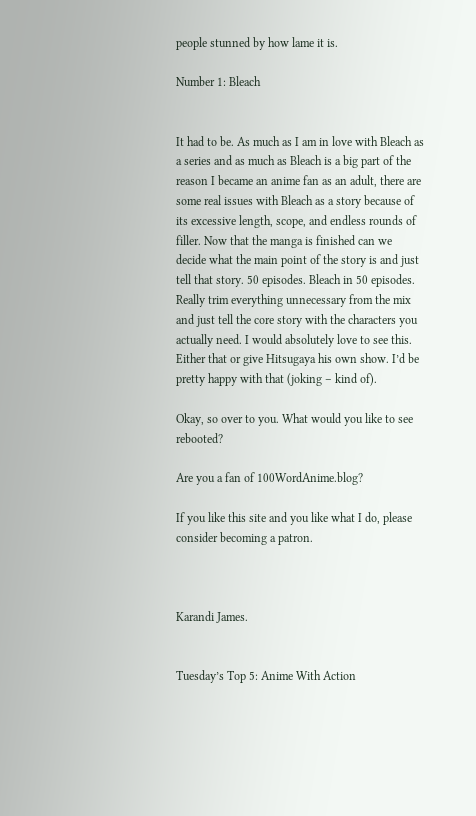people stunned by how lame it is.

Number 1: Bleach


It had to be. As much as I am in love with Bleach as a series and as much as Bleach is a big part of the reason I became an anime fan as an adult, there are some real issues with Bleach as a story because of its excessive length, scope, and endless rounds of filler. Now that the manga is finished can we decide what the main point of the story is and just tell that story. 50 episodes. Bleach in 50 episodes. Really trim everything unnecessary from the mix and just tell the core story with the characters you actually need. I would absolutely love to see this. Either that or give Hitsugaya his own show. I’d be pretty happy with that (joking – kind of).

Okay, so over to you. What would you like to see rebooted?

Are you a fan of 100WordAnime.blog?

If you like this site and you like what I do, please consider becoming a patron.



Karandi James.


Tuesday’s Top 5: Anime With Action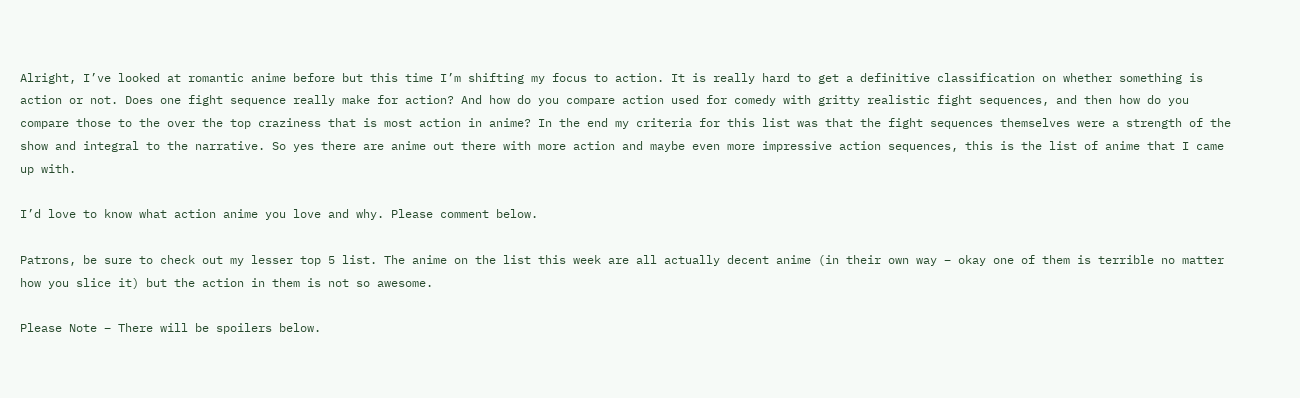Alright, I’ve looked at romantic anime before but this time I’m shifting my focus to action. It is really hard to get a definitive classification on whether something is action or not. Does one fight sequence really make for action? And how do you compare action used for comedy with gritty realistic fight sequences, and then how do you compare those to the over the top craziness that is most action in anime? In the end my criteria for this list was that the fight sequences themselves were a strength of the show and integral to the narrative. So yes there are anime out there with more action and maybe even more impressive action sequences, this is the list of anime that I came up with.

I’d love to know what action anime you love and why. Please comment below.

Patrons, be sure to check out my lesser top 5 list. The anime on the list this week are all actually decent anime (in their own way – okay one of them is terrible no matter how you slice it) but the action in them is not so awesome.

Please Note – There will be spoilers below.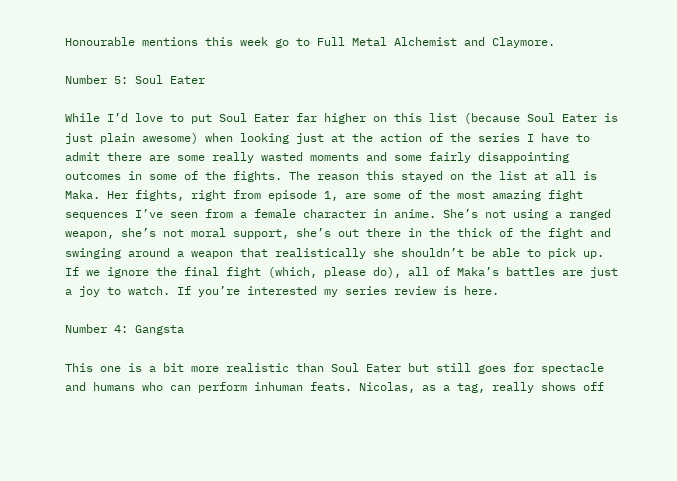Honourable mentions this week go to Full Metal Alchemist and Claymore.

Number 5: Soul Eater

While I’d love to put Soul Eater far higher on this list (because Soul Eater is just plain awesome) when looking just at the action of the series I have to admit there are some really wasted moments and some fairly disappointing outcomes in some of the fights. The reason this stayed on the list at all is Maka. Her fights, right from episode 1, are some of the most amazing fight sequences I’ve seen from a female character in anime. She’s not using a ranged weapon, she’s not moral support, she’s out there in the thick of the fight and swinging around a weapon that realistically she shouldn’t be able to pick up. If we ignore the final fight (which, please do), all of Maka’s battles are just a joy to watch. If you’re interested my series review is here.

Number 4: Gangsta

This one is a bit more realistic than Soul Eater but still goes for spectacle and humans who can perform inhuman feats. Nicolas, as a tag, really shows off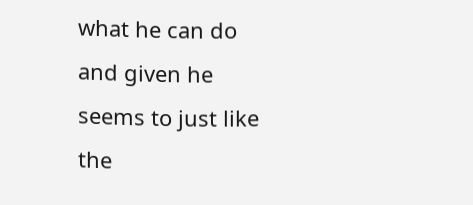what he can do and given he seems to just like the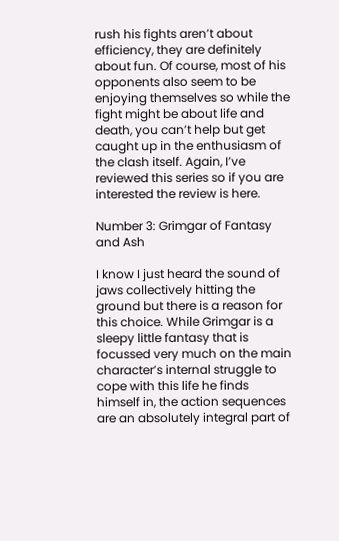rush his fights aren’t about efficiency, they are definitely about fun. Of course, most of his opponents also seem to be enjoying themselves so while the fight might be about life and death, you can’t help but get caught up in the enthusiasm of the clash itself. Again, I’ve reviewed this series so if you are interested the review is here.

Number 3: Grimgar of Fantasy and Ash

I know I just heard the sound of jaws collectively hitting the ground but there is a reason for this choice. While Grimgar is a sleepy little fantasy that is focussed very much on the main character’s internal struggle to cope with this life he finds himself in, the action sequences are an absolutely integral part of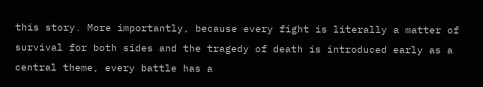this story. More importantly, because every fight is literally a matter of survival for both sides and the tragedy of death is introduced early as a central theme, every battle has a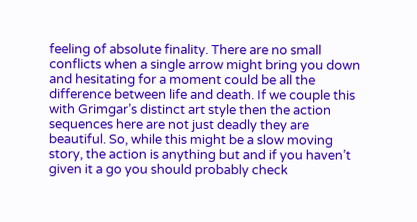feeling of absolute finality. There are no small conflicts when a single arrow might bring you down and hesitating for a moment could be all the difference between life and death. If we couple this with Grimgar’s distinct art style then the action sequences here are not just deadly they are beautiful. So, while this might be a slow moving story, the action is anything but and if you haven’t given it a go you should probably check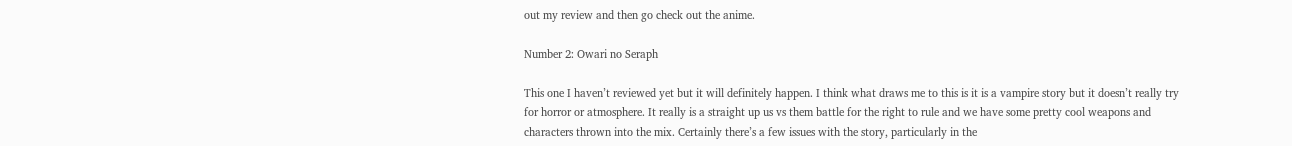out my review and then go check out the anime.

Number 2: Owari no Seraph

This one I haven’t reviewed yet but it will definitely happen. I think what draws me to this is it is a vampire story but it doesn’t really try for horror or atmosphere. It really is a straight up us vs them battle for the right to rule and we have some pretty cool weapons and characters thrown into the mix. Certainly there’s a few issues with the story, particularly in the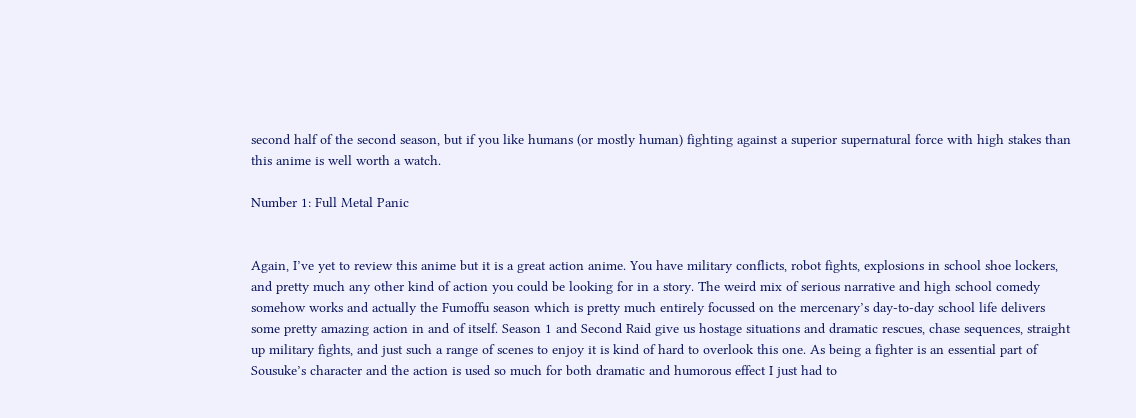second half of the second season, but if you like humans (or mostly human) fighting against a superior supernatural force with high stakes than this anime is well worth a watch.

Number 1: Full Metal Panic


Again, I’ve yet to review this anime but it is a great action anime. You have military conflicts, robot fights, explosions in school shoe lockers, and pretty much any other kind of action you could be looking for in a story. The weird mix of serious narrative and high school comedy somehow works and actually the Fumoffu season which is pretty much entirely focussed on the mercenary’s day-to-day school life delivers some pretty amazing action in and of itself. Season 1 and Second Raid give us hostage situations and dramatic rescues, chase sequences, straight up military fights, and just such a range of scenes to enjoy it is kind of hard to overlook this one. As being a fighter is an essential part of Sousuke’s character and the action is used so much for both dramatic and humorous effect I just had to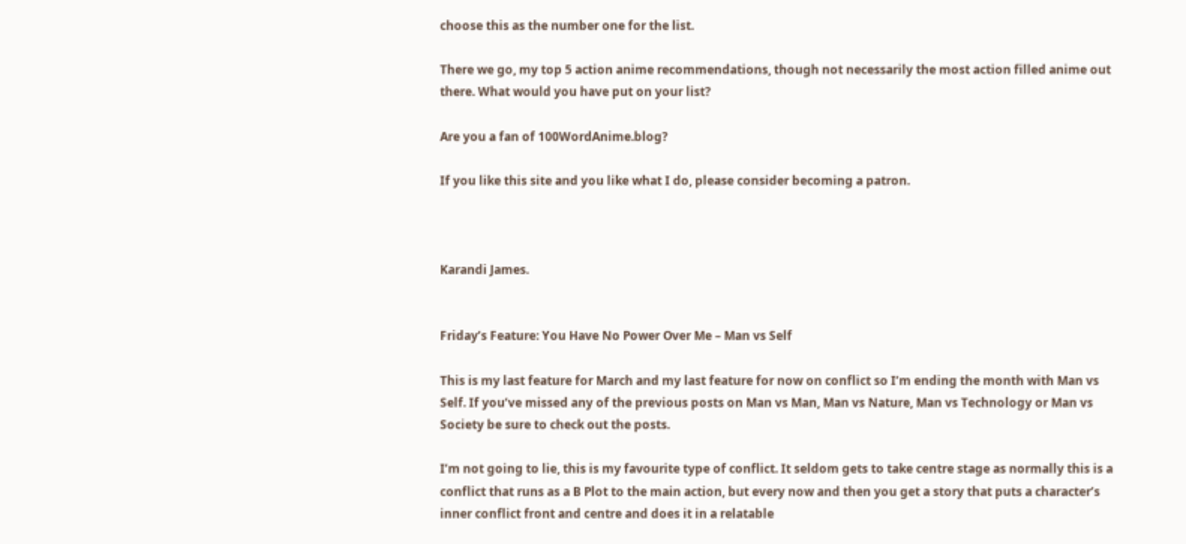choose this as the number one for the list.

There we go, my top 5 action anime recommendations, though not necessarily the most action filled anime out there. What would you have put on your list?

Are you a fan of 100WordAnime.blog?

If you like this site and you like what I do, please consider becoming a patron.



Karandi James.


Friday’s Feature: You Have No Power Over Me – Man vs Self

This is my last feature for March and my last feature for now on conflict so I’m ending the month with Man vs Self. If you’ve missed any of the previous posts on Man vs Man, Man vs Nature, Man vs Technology or Man vs Society be sure to check out the posts.

I’m not going to lie, this is my favourite type of conflict. It seldom gets to take centre stage as normally this is a conflict that runs as a B Plot to the main action, but every now and then you get a story that puts a character’s inner conflict front and centre and does it in a relatable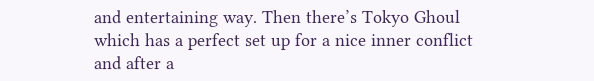and entertaining way. Then there’s Tokyo Ghoul which has a perfect set up for a nice inner conflict and after a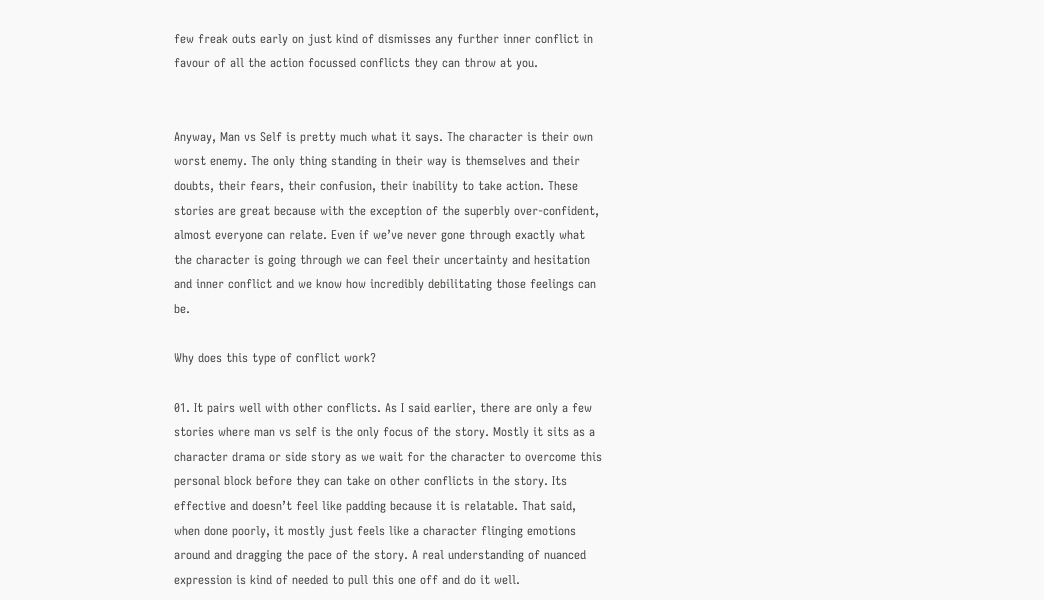few freak outs early on just kind of dismisses any further inner conflict in favour of all the action focussed conflicts they can throw at you.


Anyway, Man vs Self is pretty much what it says. The character is their own worst enemy. The only thing standing in their way is themselves and their doubts, their fears, their confusion, their inability to take action. These stories are great because with the exception of the superbly over-confident, almost everyone can relate. Even if we’ve never gone through exactly what the character is going through we can feel their uncertainty and hesitation and inner conflict and we know how incredibly debilitating those feelings can be.

Why does this type of conflict work?

01. It pairs well with other conflicts. As I said earlier, there are only a few stories where man vs self is the only focus of the story. Mostly it sits as a character drama or side story as we wait for the character to overcome this personal block before they can take on other conflicts in the story. Its effective and doesn’t feel like padding because it is relatable. That said, when done poorly, it mostly just feels like a character flinging emotions around and dragging the pace of the story. A real understanding of nuanced expression is kind of needed to pull this one off and do it well.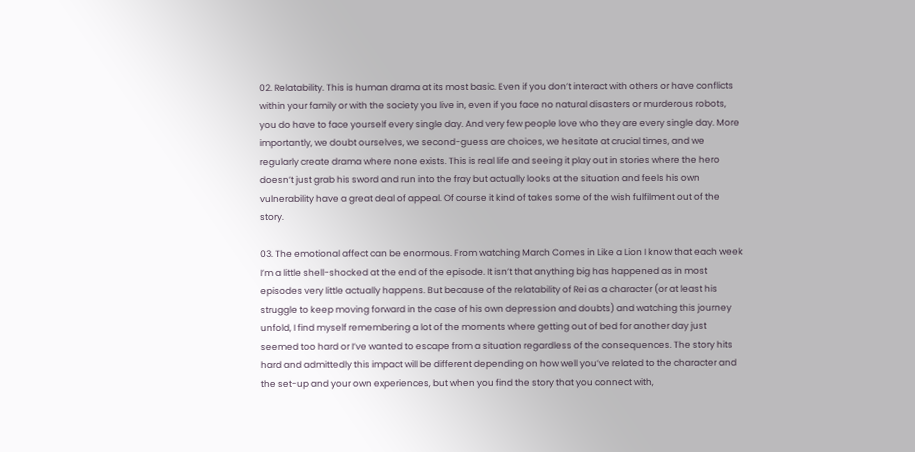02. Relatability. This is human drama at its most basic. Even if you don’t interact with others or have conflicts within your family or with the society you live in, even if you face no natural disasters or murderous robots, you do have to face yourself every single day. And very few people love who they are every single day. More importantly, we doubt ourselves, we second-guess are choices, we hesitate at crucial times, and we regularly create drama where none exists. This is real life and seeing it play out in stories where the hero doesn’t just grab his sword and run into the fray but actually looks at the situation and feels his own vulnerability have a great deal of appeal. Of course it kind of takes some of the wish fulfilment out of the story.

03. The emotional affect can be enormous. From watching March Comes in Like a Lion I know that each week I’m a little shell-shocked at the end of the episode. It isn’t that anything big has happened as in most episodes very little actually happens. But because of the relatability of Rei as a character (or at least his struggle to keep moving forward in the case of his own depression and doubts) and watching this journey unfold, I find myself remembering a lot of the moments where getting out of bed for another day just seemed too hard or I’ve wanted to escape from a situation regardless of the consequences. The story hits hard and admittedly this impact will be different depending on how well you’ve related to the character and the set-up and your own experiences, but when you find the story that you connect with,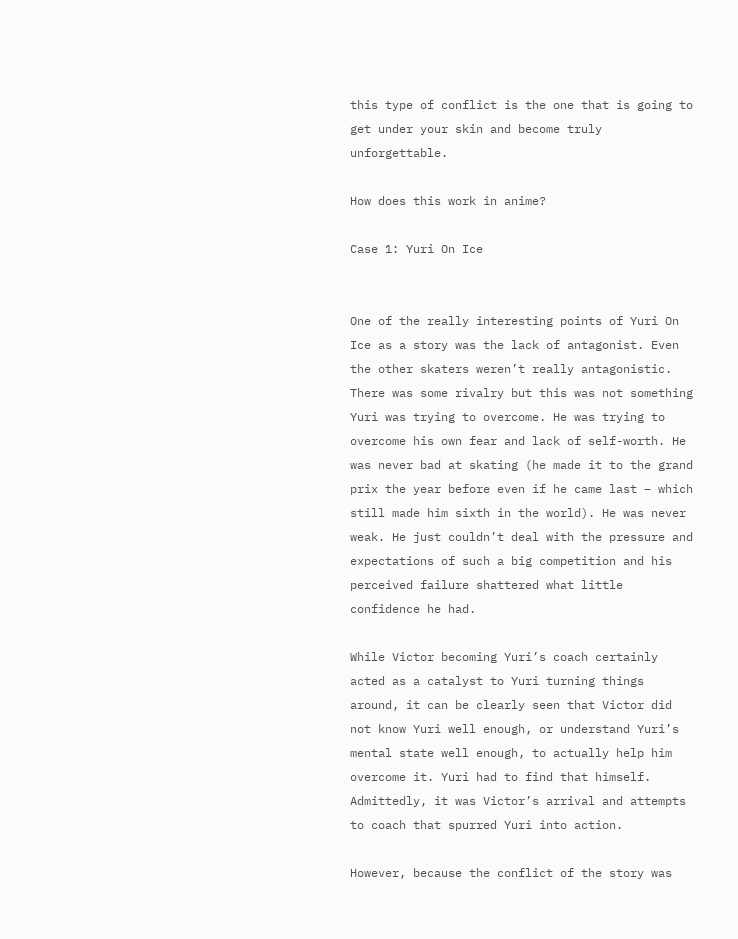this type of conflict is the one that is going to get under your skin and become truly unforgettable.

How does this work in anime?

Case 1: Yuri On Ice


One of the really interesting points of Yuri On Ice as a story was the lack of antagonist. Even the other skaters weren’t really antagonistic. There was some rivalry but this was not something Yuri was trying to overcome. He was trying to overcome his own fear and lack of self-worth. He was never bad at skating (he made it to the grand prix the year before even if he came last – which still made him sixth in the world). He was never weak. He just couldn’t deal with the pressure and expectations of such a big competition and his perceived failure shattered what little confidence he had.

While Victor becoming Yuri’s coach certainly acted as a catalyst to Yuri turning things around, it can be clearly seen that Victor did not know Yuri well enough, or understand Yuri’s mental state well enough, to actually help him overcome it. Yuri had to find that himself. Admittedly, it was Victor’s arrival and attempts to coach that spurred Yuri into action.

However, because the conflict of the story was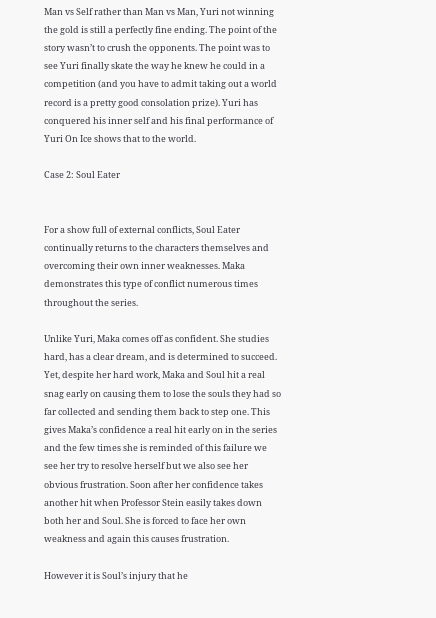Man vs Self rather than Man vs Man, Yuri not winning the gold is still a perfectly fine ending. The point of the story wasn’t to crush the opponents. The point was to see Yuri finally skate the way he knew he could in a competition (and you have to admit taking out a world record is a pretty good consolation prize). Yuri has conquered his inner self and his final performance of Yuri On Ice shows that to the world.

Case 2: Soul Eater


For a show full of external conflicts, Soul Eater continually returns to the characters themselves and overcoming their own inner weaknesses. Maka demonstrates this type of conflict numerous times throughout the series.

Unlike Yuri, Maka comes off as confident. She studies hard, has a clear dream, and is determined to succeed. Yet, despite her hard work, Maka and Soul hit a real snag early on causing them to lose the souls they had so far collected and sending them back to step one. This gives Maka’s confidence a real hit early on in the series and the few times she is reminded of this failure we see her try to resolve herself but we also see her obvious frustration. Soon after her confidence takes another hit when Professor Stein easily takes down both her and Soul. She is forced to face her own weakness and again this causes frustration.

However it is Soul’s injury that he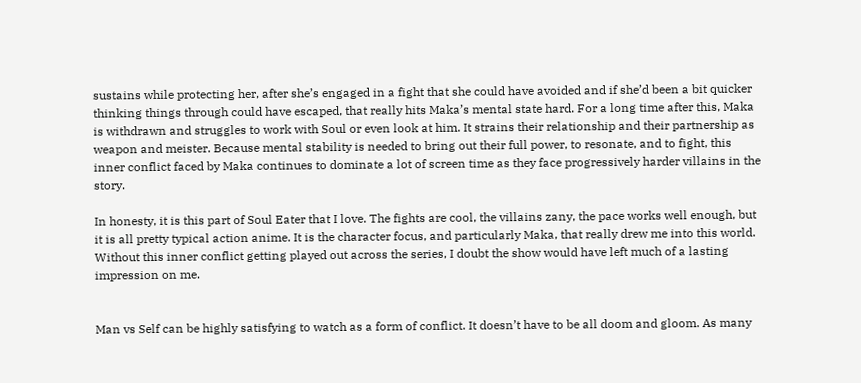sustains while protecting her, after she’s engaged in a fight that she could have avoided and if she’d been a bit quicker thinking things through could have escaped, that really hits Maka’s mental state hard. For a long time after this, Maka is withdrawn and struggles to work with Soul or even look at him. It strains their relationship and their partnership as weapon and meister. Because mental stability is needed to bring out their full power, to resonate, and to fight, this inner conflict faced by Maka continues to dominate a lot of screen time as they face progressively harder villains in the story.

In honesty, it is this part of Soul Eater that I love. The fights are cool, the villains zany, the pace works well enough, but it is all pretty typical action anime. It is the character focus, and particularly Maka, that really drew me into this world. Without this inner conflict getting played out across the series, I doubt the show would have left much of a lasting impression on me.


Man vs Self can be highly satisfying to watch as a form of conflict. It doesn’t have to be all doom and gloom. As many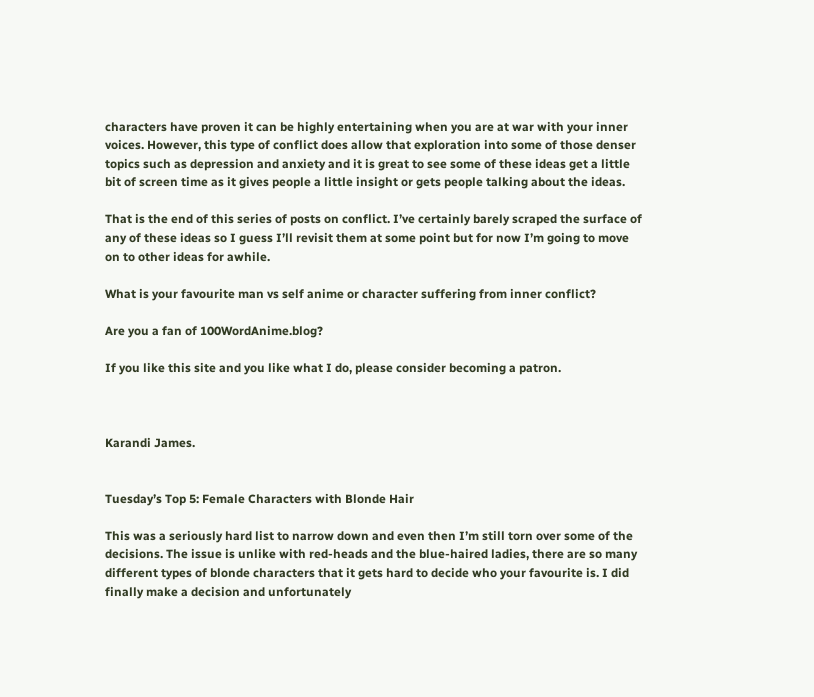characters have proven it can be highly entertaining when you are at war with your inner voices. However, this type of conflict does allow that exploration into some of those denser topics such as depression and anxiety and it is great to see some of these ideas get a little bit of screen time as it gives people a little insight or gets people talking about the ideas.

That is the end of this series of posts on conflict. I’ve certainly barely scraped the surface of any of these ideas so I guess I’ll revisit them at some point but for now I’m going to move on to other ideas for awhile.

What is your favourite man vs self anime or character suffering from inner conflict?

Are you a fan of 100WordAnime.blog?

If you like this site and you like what I do, please consider becoming a patron.



Karandi James.


Tuesday’s Top 5: Female Characters with Blonde Hair

This was a seriously hard list to narrow down and even then I’m still torn over some of the decisions. The issue is unlike with red-heads and the blue-haired ladies, there are so many different types of blonde characters that it gets hard to decide who your favourite is. I did finally make a decision and unfortunately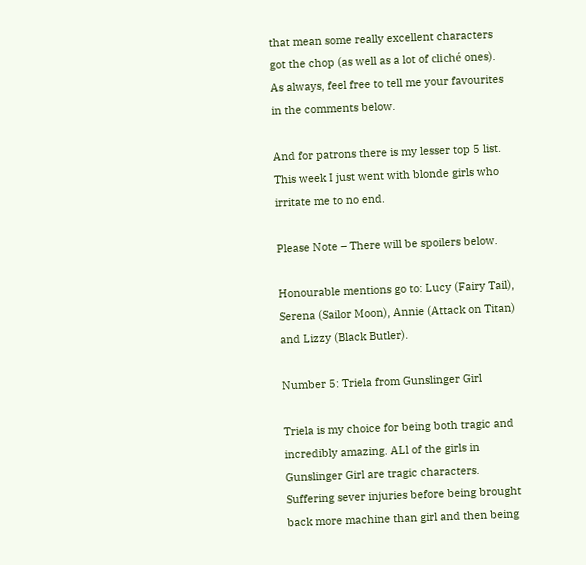that mean some really excellent characters got the chop (as well as a lot of cliché ones). As always, feel free to tell me your favourites in the comments below.

And for patrons there is my lesser top 5 list. This week I just went with blonde girls who irritate me to no end.

Please Note – There will be spoilers below.

Honourable mentions go to: Lucy (Fairy Tail), Serena (Sailor Moon), Annie (Attack on Titan) and Lizzy (Black Butler).

Number 5: Triela from Gunslinger Girl

Triela is my choice for being both tragic and incredibly amazing. ALl of the girls in Gunslinger Girl are tragic characters. Suffering sever injuries before being brought back more machine than girl and then being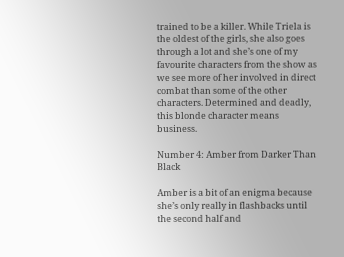trained to be a killer. While Triela is the oldest of the girls, she also goes through a lot and she’s one of my favourite characters from the show as we see more of her involved in direct combat than some of the other characters. Determined and deadly, this blonde character means business.

Number 4: Amber from Darker Than Black

Amber is a bit of an enigma because she’s only really in flashbacks until the second half and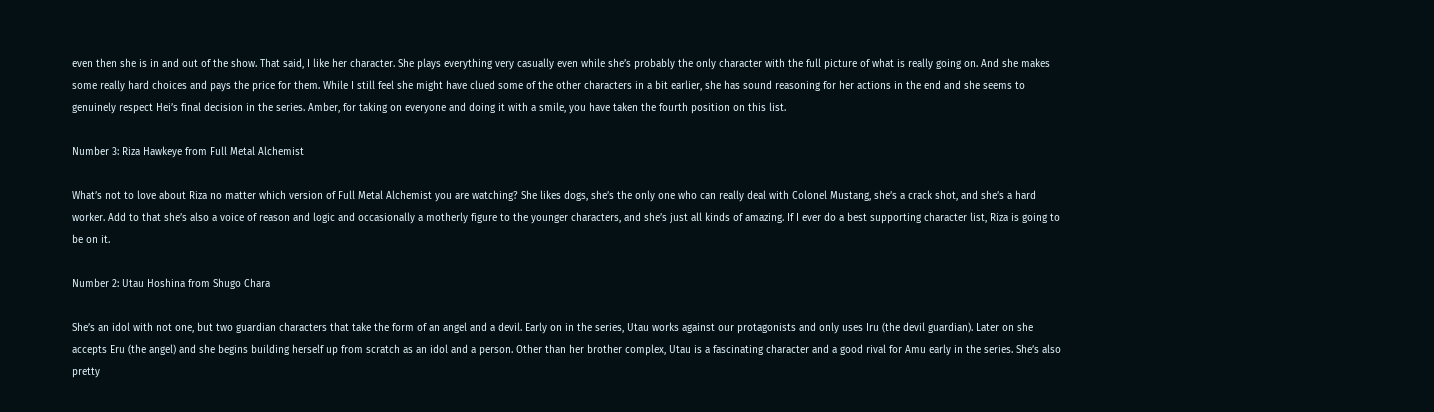even then she is in and out of the show. That said, I like her character. She plays everything very casually even while she’s probably the only character with the full picture of what is really going on. And she makes some really hard choices and pays the price for them. While I still feel she might have clued some of the other characters in a bit earlier, she has sound reasoning for her actions in the end and she seems to genuinely respect Hei’s final decision in the series. Amber, for taking on everyone and doing it with a smile, you have taken the fourth position on this list.

Number 3: Riza Hawkeye from Full Metal Alchemist

What’s not to love about Riza no matter which version of Full Metal Alchemist you are watching? She likes dogs, she’s the only one who can really deal with Colonel Mustang, she’s a crack shot, and she’s a hard worker. Add to that she’s also a voice of reason and logic and occasionally a motherly figure to the younger characters, and she’s just all kinds of amazing. If I ever do a best supporting character list, Riza is going to be on it.

Number 2: Utau Hoshina from Shugo Chara

She’s an idol with not one, but two guardian characters that take the form of an angel and a devil. Early on in the series, Utau works against our protagonists and only uses Iru (the devil guardian). Later on she accepts Eru (the angel) and she begins building herself up from scratch as an idol and a person. Other than her brother complex, Utau is a fascinating character and a good rival for Amu early in the series. She’s also pretty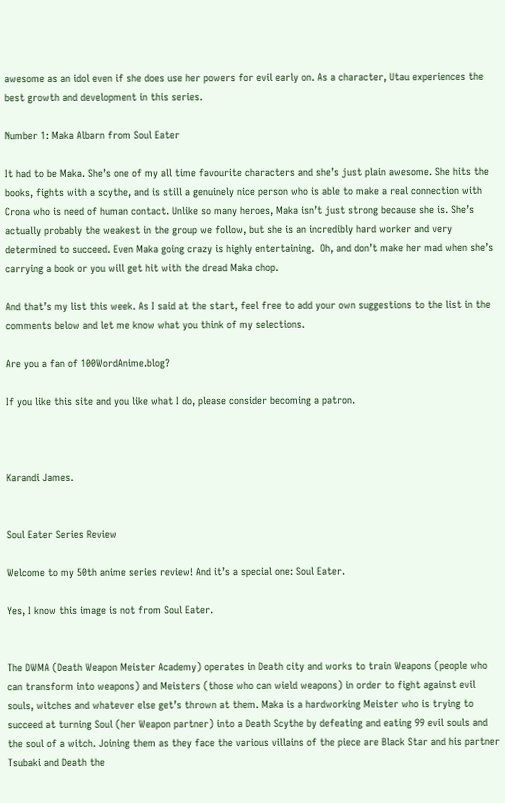awesome as an idol even if she does use her powers for evil early on. As a character, Utau experiences the best growth and development in this series.

Number 1: Maka Albarn from Soul Eater

It had to be Maka. She’s one of my all time favourite characters and she’s just plain awesome. She hits the books, fights with a scythe, and is still a genuinely nice person who is able to make a real connection with Crona who is need of human contact. Unlike so many heroes, Maka isn’t just strong because she is. She’s actually probably the weakest in the group we follow, but she is an incredibly hard worker and very determined to succeed. Even Maka going crazy is highly entertaining.  Oh, and don’t make her mad when she’s carrying a book or you will get hit with the dread Maka chop.

And that’s my list this week. As I said at the start, feel free to add your own suggestions to the list in the comments below and let me know what you think of my selections.

Are you a fan of 100WordAnime.blog?

If you like this site and you like what I do, please consider becoming a patron.



Karandi James.


Soul Eater Series Review

Welcome to my 50th anime series review! And it’s a special one: Soul Eater.

Yes, I know this image is not from Soul Eater.


The DWMA (Death Weapon Meister Academy) operates in Death city and works to train Weapons (people who can transform into weapons) and Meisters (those who can wield weapons) in order to fight against evil souls, witches and whatever else get’s thrown at them. Maka is a hardworking Meister who is trying to succeed at turning Soul (her Weapon partner) into a Death Scythe by defeating and eating 99 evil souls and the soul of a witch. Joining them as they face the various villains of the piece are Black Star and his partner Tsubaki and Death the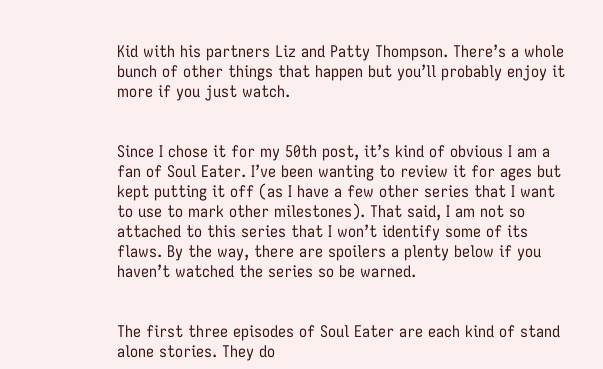Kid with his partners Liz and Patty Thompson. There’s a whole bunch of other things that happen but you’ll probably enjoy it more if you just watch.


Since I chose it for my 50th post, it’s kind of obvious I am a fan of Soul Eater. I’ve been wanting to review it for ages but kept putting it off (as I have a few other series that I want to use to mark other milestones). That said, I am not so attached to this series that I won’t identify some of its flaws. By the way, there are spoilers a plenty below if you haven’t watched the series so be warned.


The first three episodes of Soul Eater are each kind of stand alone stories. They do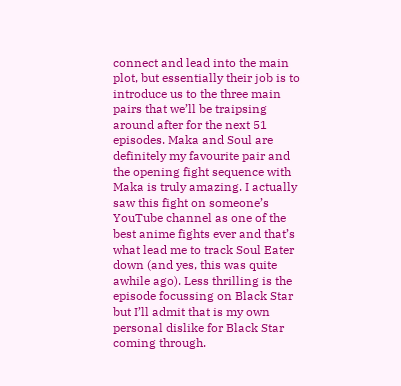connect and lead into the main plot, but essentially their job is to introduce us to the three main pairs that we’ll be traipsing around after for the next 51 episodes. Maka and Soul are definitely my favourite pair and the opening fight sequence with Maka is truly amazing. I actually saw this fight on someone’s YouTube channel as one of the best anime fights ever and that’s what lead me to track Soul Eater down (and yes, this was quite awhile ago). Less thrilling is the episode focussing on Black Star but I’ll admit that is my own personal dislike for Black Star coming through.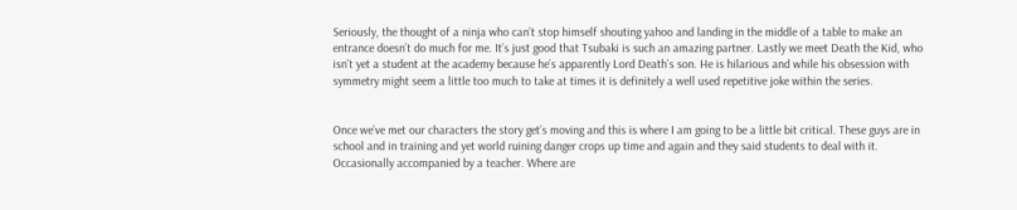Seriously, the thought of a ninja who can’t stop himself shouting yahoo and landing in the middle of a table to make an entrance doesn’t do much for me. It’s just good that Tsubaki is such an amazing partner. Lastly we meet Death the Kid, who isn’t yet a student at the academy because he’s apparently Lord Death’s son. He is hilarious and while his obsession with symmetry might seem a little too much to take at times it is definitely a well used repetitive joke within the series.


Once we’ve met our characters the story get’s moving and this is where I am going to be a little bit critical. These guys are in school and in training and yet world ruining danger crops up time and again and they said students to deal with it. Occasionally accompanied by a teacher. Where are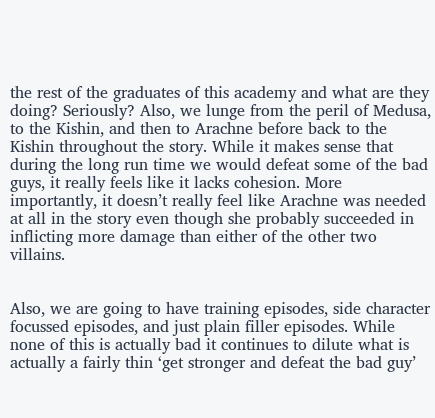the rest of the graduates of this academy and what are they doing? Seriously? Also, we lunge from the peril of Medusa, to the Kishin, and then to Arachne before back to the Kishin throughout the story. While it makes sense that during the long run time we would defeat some of the bad guys, it really feels like it lacks cohesion. More importantly, it doesn’t really feel like Arachne was needed at all in the story even though she probably succeeded in inflicting more damage than either of the other two villains.


Also, we are going to have training episodes, side character focussed episodes, and just plain filler episodes. While none of this is actually bad it continues to dilute what is actually a fairly thin ‘get stronger and defeat the bad guy’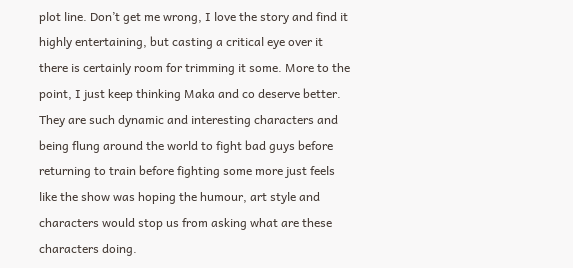plot line. Don’t get me wrong, I love the story and find it highly entertaining, but casting a critical eye over it there is certainly room for trimming it some. More to the point, I just keep thinking Maka and co deserve better. They are such dynamic and interesting characters and being flung around the world to fight bad guys before returning to train before fighting some more just feels like the show was hoping the humour, art style and characters would stop us from asking what are these characters doing.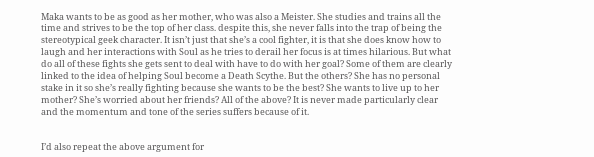Maka wants to be as good as her mother, who was also a Meister. She studies and trains all the time and strives to be the top of her class. despite this, she never falls into the trap of being the stereotypical geek character. It isn’t just that she’s a cool fighter, it is that she does know how to laugh and her interactions with Soul as he tries to derail her focus is at times hilarious. But what do all of these fights she gets sent to deal with have to do with her goal? Some of them are clearly linked to the idea of helping Soul become a Death Scythe. But the others? She has no personal stake in it so she’s really fighting because she wants to be the best? She wants to live up to her mother? She’s worried about her friends? All of the above? It is never made particularly clear and the momentum and tone of the series suffers because of it.


I’d also repeat the above argument for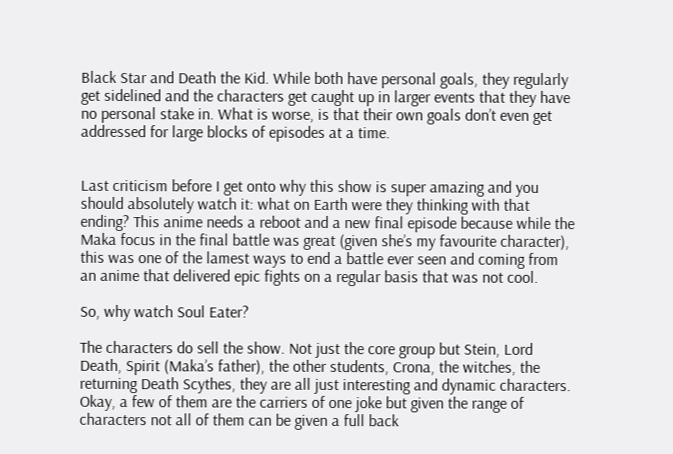Black Star and Death the Kid. While both have personal goals, they regularly get sidelined and the characters get caught up in larger events that they have no personal stake in. What is worse, is that their own goals don’t even get addressed for large blocks of episodes at a time.


Last criticism before I get onto why this show is super amazing and you should absolutely watch it: what on Earth were they thinking with that ending? This anime needs a reboot and a new final episode because while the Maka focus in the final battle was great (given she’s my favourite character), this was one of the lamest ways to end a battle ever seen and coming from an anime that delivered epic fights on a regular basis that was not cool.

So, why watch Soul Eater?

The characters do sell the show. Not just the core group but Stein, Lord Death, Spirit (Maka’s father), the other students, Crona, the witches, the returning Death Scythes, they are all just interesting and dynamic characters. Okay, a few of them are the carriers of one joke but given the range of characters not all of them can be given a full back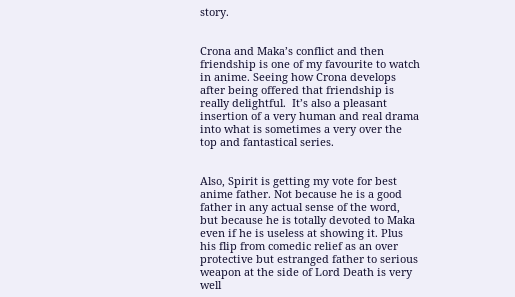story.


Crona and Maka’s conflict and then friendship is one of my favourite to watch in anime. Seeing how Crona develops after being offered that friendship is really delightful.  It’s also a pleasant insertion of a very human and real drama into what is sometimes a very over the top and fantastical series.


Also, Spirit is getting my vote for best anime father. Not because he is a good father in any actual sense of the word, but because he is totally devoted to Maka even if he is useless at showing it. Plus his flip from comedic relief as an over protective but estranged father to serious weapon at the side of Lord Death is very well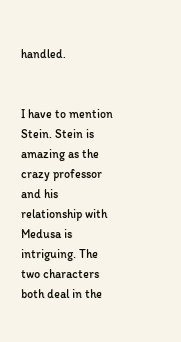handled.


I have to mention Stein. Stein is amazing as the crazy professor and his relationship with Medusa is intriguing. The two characters both deal in the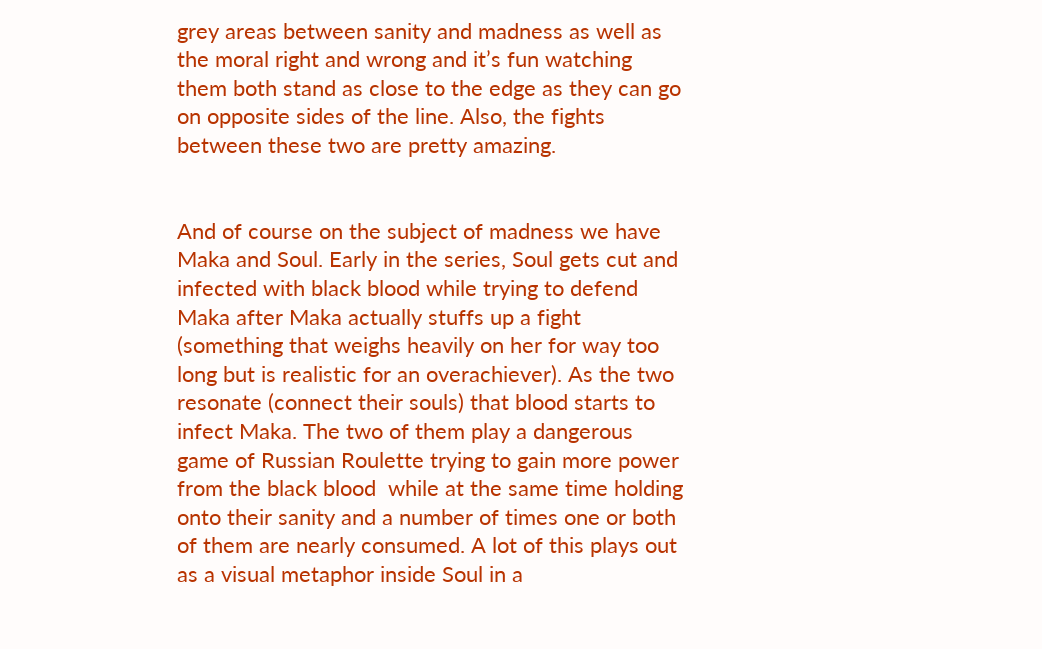grey areas between sanity and madness as well as the moral right and wrong and it’s fun watching them both stand as close to the edge as they can go on opposite sides of the line. Also, the fights between these two are pretty amazing.


And of course on the subject of madness we have Maka and Soul. Early in the series, Soul gets cut and infected with black blood while trying to defend Maka after Maka actually stuffs up a fight (something that weighs heavily on her for way too long but is realistic for an overachiever). As the two resonate (connect their souls) that blood starts to infect Maka. The two of them play a dangerous game of Russian Roulette trying to gain more power from the black blood  while at the same time holding onto their sanity and a number of times one or both of them are nearly consumed. A lot of this plays out as a visual metaphor inside Soul in a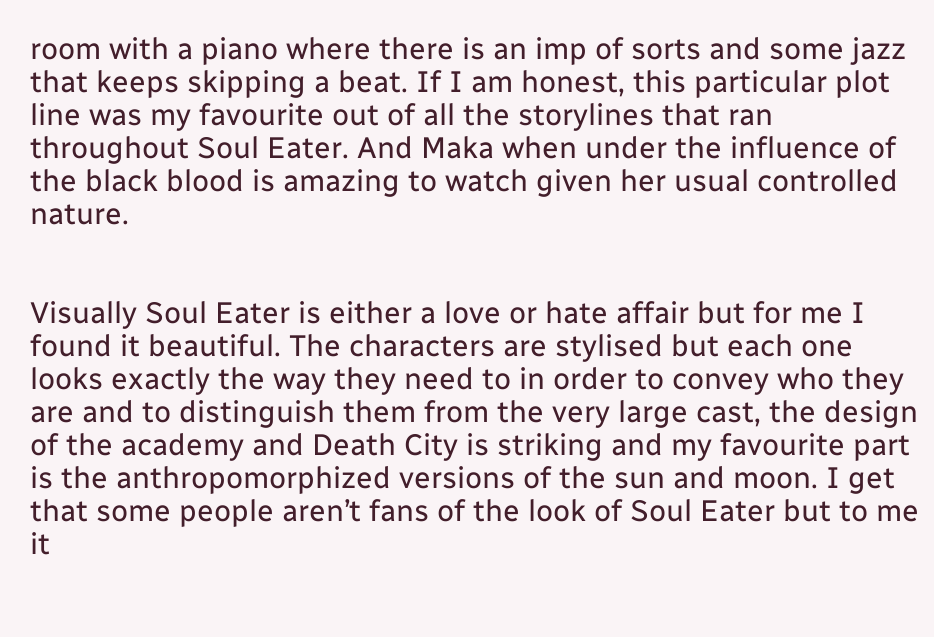room with a piano where there is an imp of sorts and some jazz that keeps skipping a beat. If I am honest, this particular plot line was my favourite out of all the storylines that ran throughout Soul Eater. And Maka when under the influence of the black blood is amazing to watch given her usual controlled nature.


Visually Soul Eater is either a love or hate affair but for me I found it beautiful. The characters are stylised but each one looks exactly the way they need to in order to convey who they are and to distinguish them from the very large cast, the design of the academy and Death City is striking and my favourite part is the anthropomorphized versions of the sun and moon. I get that some people aren’t fans of the look of Soul Eater but to me it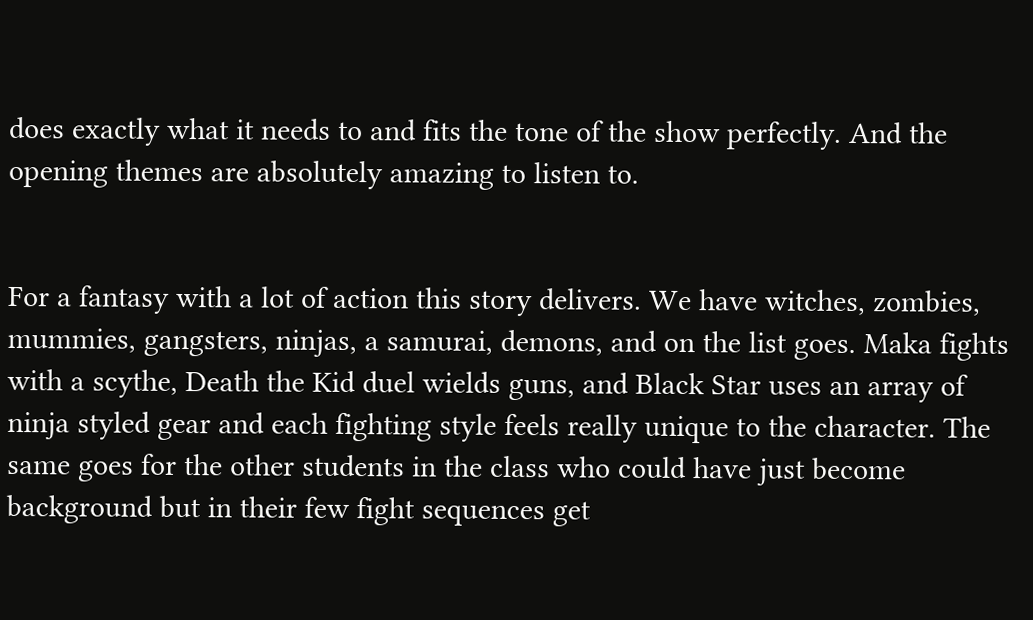does exactly what it needs to and fits the tone of the show perfectly. And the opening themes are absolutely amazing to listen to.


For a fantasy with a lot of action this story delivers. We have witches, zombies, mummies, gangsters, ninjas, a samurai, demons, and on the list goes. Maka fights with a scythe, Death the Kid duel wields guns, and Black Star uses an array of ninja styled gear and each fighting style feels really unique to the character. The same goes for the other students in the class who could have just become background but in their few fight sequences get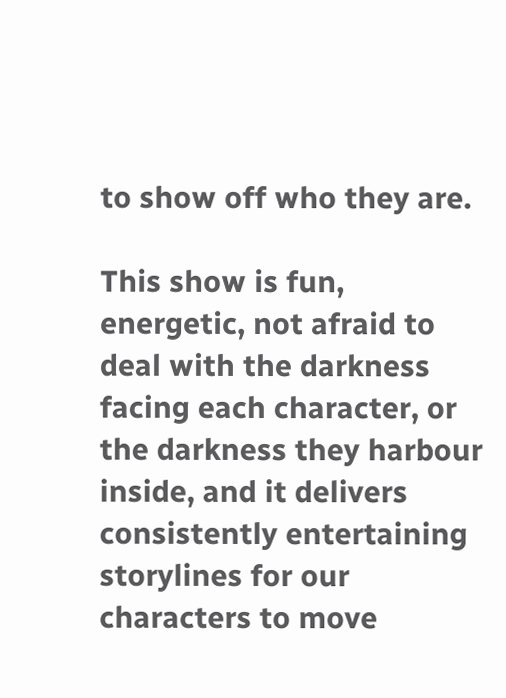to show off who they are.

This show is fun, energetic, not afraid to deal with the darkness facing each character, or the darkness they harbour inside, and it delivers consistently entertaining storylines for our characters to move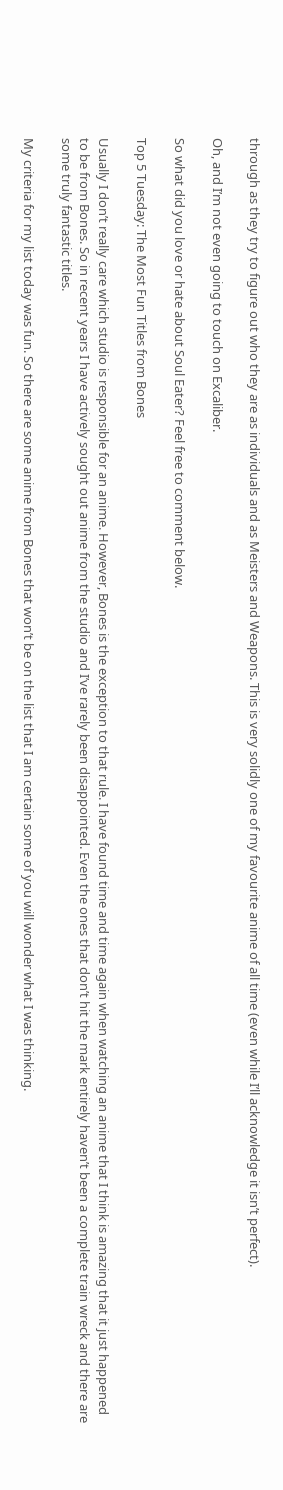through as they try to figure out who they are as individuals and as Meisters and Weapons. This is very solidly one of my favourite anime of all time (even while I’ll acknowledge it isn’t perfect).

Oh, and I’m not even going to touch on Excaliber.

So what did you love or hate about Soul Eater? Feel free to comment below.

Top 5 Tuesday: The Most Fun Titles from Bones

Usually I don’t really care which studio is responsible for an anime. However, Bones is the exception to that rule. I have found time and time again when watching an anime that I think is amazing that it just happened to be from Bones. So in recent years I have actively sought out anime from the studio and I’ve rarely been disappointed. Even the ones that don’t hit the mark entirely haven’t been a complete train wreck and there are some truly fantastic titles.

My criteria for my list today was fun. So there are some anime from Bones that won’t be on the list that I am certain some of you will wonder what I was thinking.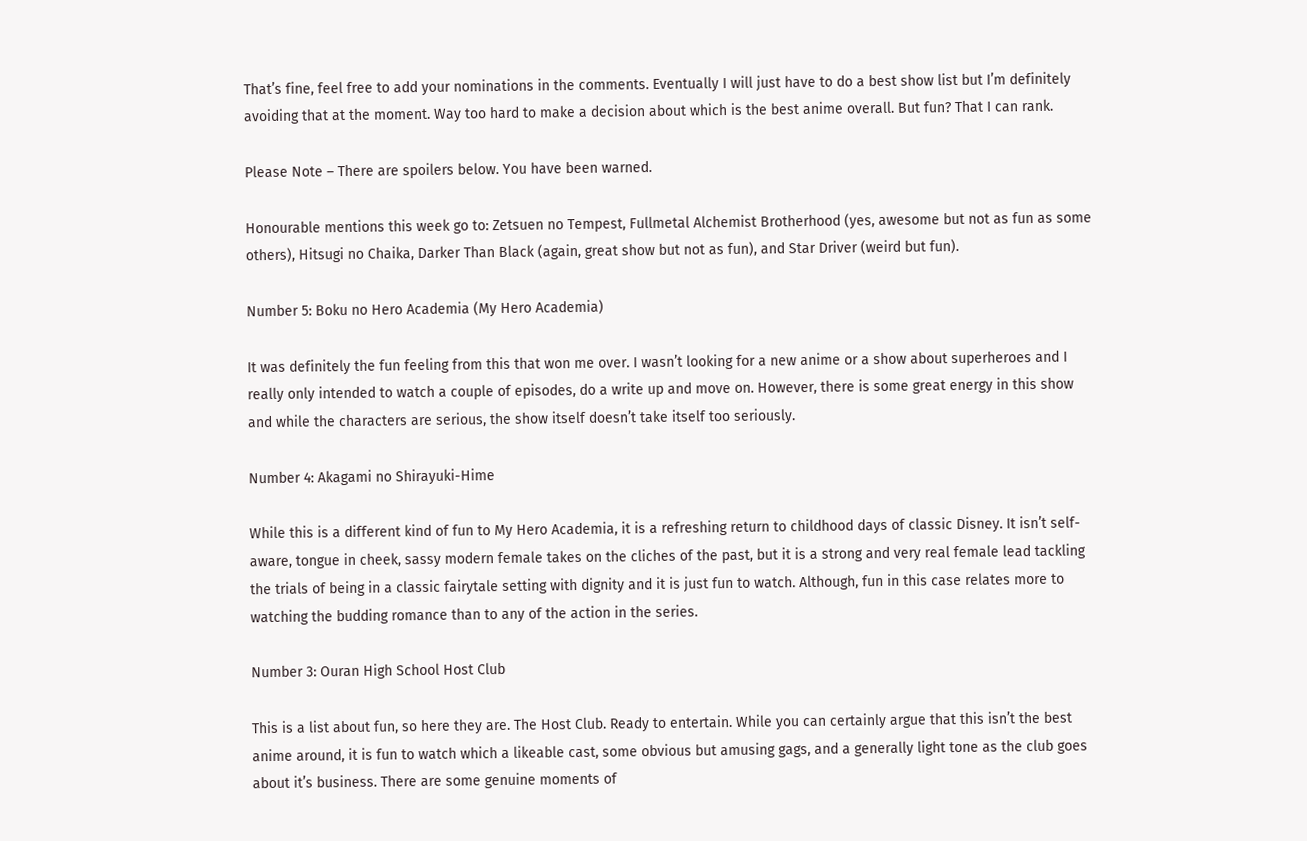That’s fine, feel free to add your nominations in the comments. Eventually I will just have to do a best show list but I’m definitely avoiding that at the moment. Way too hard to make a decision about which is the best anime overall. But fun? That I can rank.

Please Note – There are spoilers below. You have been warned.

Honourable mentions this week go to: Zetsuen no Tempest, Fullmetal Alchemist Brotherhood (yes, awesome but not as fun as some others), Hitsugi no Chaika, Darker Than Black (again, great show but not as fun), and Star Driver (weird but fun).

Number 5: Boku no Hero Academia (My Hero Academia)

It was definitely the fun feeling from this that won me over. I wasn’t looking for a new anime or a show about superheroes and I really only intended to watch a couple of episodes, do a write up and move on. However, there is some great energy in this show and while the characters are serious, the show itself doesn’t take itself too seriously.

Number 4: Akagami no Shirayuki-Hime

While this is a different kind of fun to My Hero Academia, it is a refreshing return to childhood days of classic Disney. It isn’t self-aware, tongue in cheek, sassy modern female takes on the cliches of the past, but it is a strong and very real female lead tackling the trials of being in a classic fairytale setting with dignity and it is just fun to watch. Although, fun in this case relates more to watching the budding romance than to any of the action in the series.

Number 3: Ouran High School Host Club

This is a list about fun, so here they are. The Host Club. Ready to entertain. While you can certainly argue that this isn’t the best anime around, it is fun to watch which a likeable cast, some obvious but amusing gags, and a generally light tone as the club goes about it’s business. There are some genuine moments of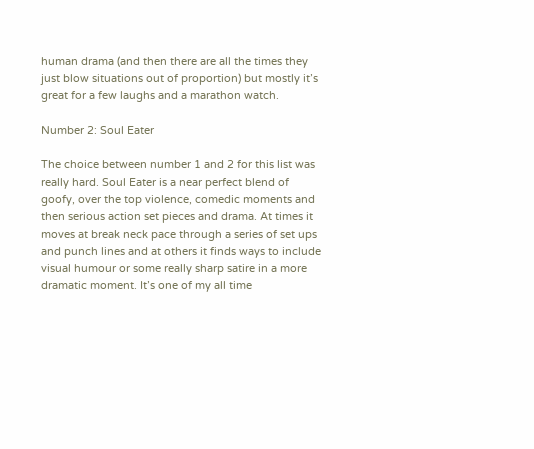human drama (and then there are all the times they just blow situations out of proportion) but mostly it’s great for a few laughs and a marathon watch.

Number 2: Soul Eater

The choice between number 1 and 2 for this list was really hard. Soul Eater is a near perfect blend of goofy, over the top violence, comedic moments and then serious action set pieces and drama. At times it moves at break neck pace through a series of set ups and punch lines and at others it finds ways to include visual humour or some really sharp satire in a more dramatic moment. It’s one of my all time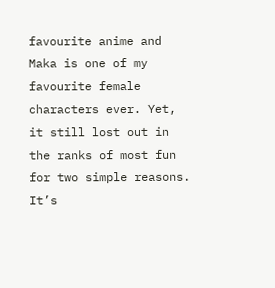favourite anime and Maka is one of my favourite female characters ever. Yet, it still lost out in the ranks of most fun for two simple reasons. It’s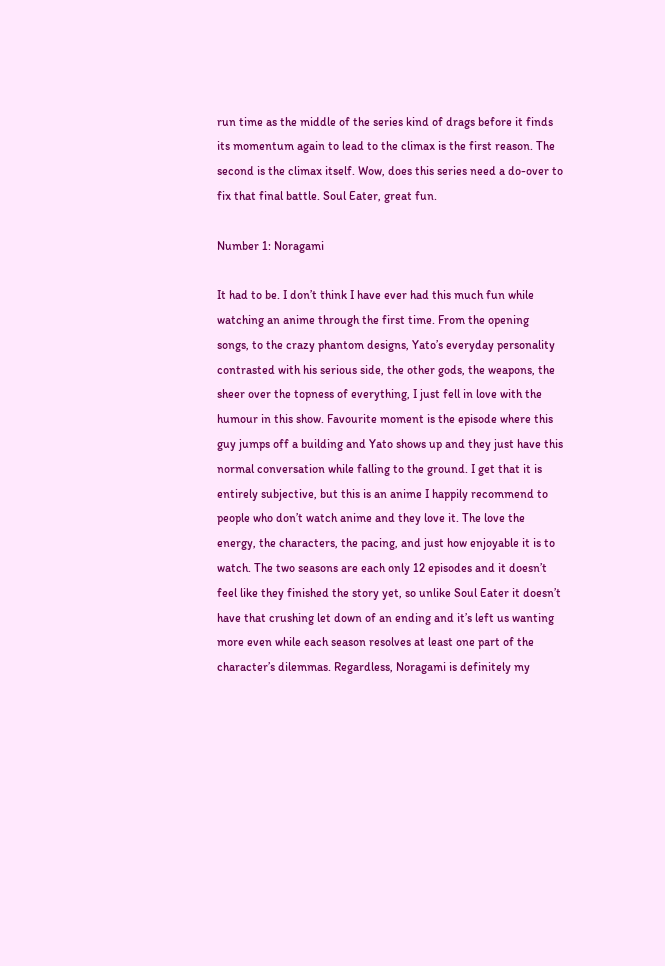run time as the middle of the series kind of drags before it finds its momentum again to lead to the climax is the first reason. The second is the climax itself. Wow, does this series need a do-over to fix that final battle. Soul Eater, great fun.

Number 1: Noragami

It had to be. I don’t think I have ever had this much fun while watching an anime through the first time. From the opening songs, to the crazy phantom designs, Yato’s everyday personality contrasted with his serious side, the other gods, the weapons, the sheer over the topness of everything, I just fell in love with the humour in this show. Favourite moment is the episode where this guy jumps off a building and Yato shows up and they just have this normal conversation while falling to the ground. I get that it is entirely subjective, but this is an anime I happily recommend to people who don’t watch anime and they love it. The love the energy, the characters, the pacing, and just how enjoyable it is to watch. The two seasons are each only 12 episodes and it doesn’t feel like they finished the story yet, so unlike Soul Eater it doesn’t have that crushing let down of an ending and it’s left us wanting more even while each season resolves at least one part of the character’s dilemmas. Regardless, Noragami is definitely my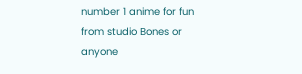number 1 anime for fun from studio Bones or anyone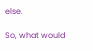else.

So, what would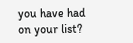you have had on your list?